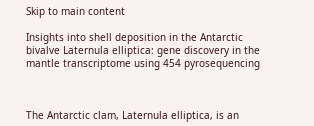Skip to main content

Insights into shell deposition in the Antarctic bivalve Laternula elliptica: gene discovery in the mantle transcriptome using 454 pyrosequencing



The Antarctic clam, Laternula elliptica, is an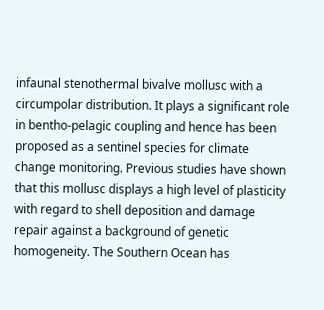infaunal stenothermal bivalve mollusc with a circumpolar distribution. It plays a significant role in bentho-pelagic coupling and hence has been proposed as a sentinel species for climate change monitoring. Previous studies have shown that this mollusc displays a high level of plasticity with regard to shell deposition and damage repair against a background of genetic homogeneity. The Southern Ocean has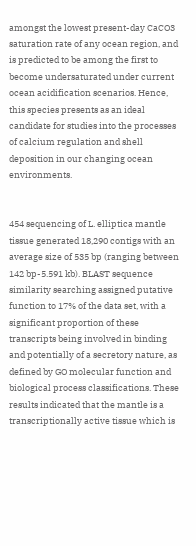amongst the lowest present-day CaCO3 saturation rate of any ocean region, and is predicted to be among the first to become undersaturated under current ocean acidification scenarios. Hence, this species presents as an ideal candidate for studies into the processes of calcium regulation and shell deposition in our changing ocean environments.


454 sequencing of L. elliptica mantle tissue generated 18,290 contigs with an average size of 535 bp (ranging between 142 bp-5.591 kb). BLAST sequence similarity searching assigned putative function to 17% of the data set, with a significant proportion of these transcripts being involved in binding and potentially of a secretory nature, as defined by GO molecular function and biological process classifications. These results indicated that the mantle is a transcriptionally active tissue which is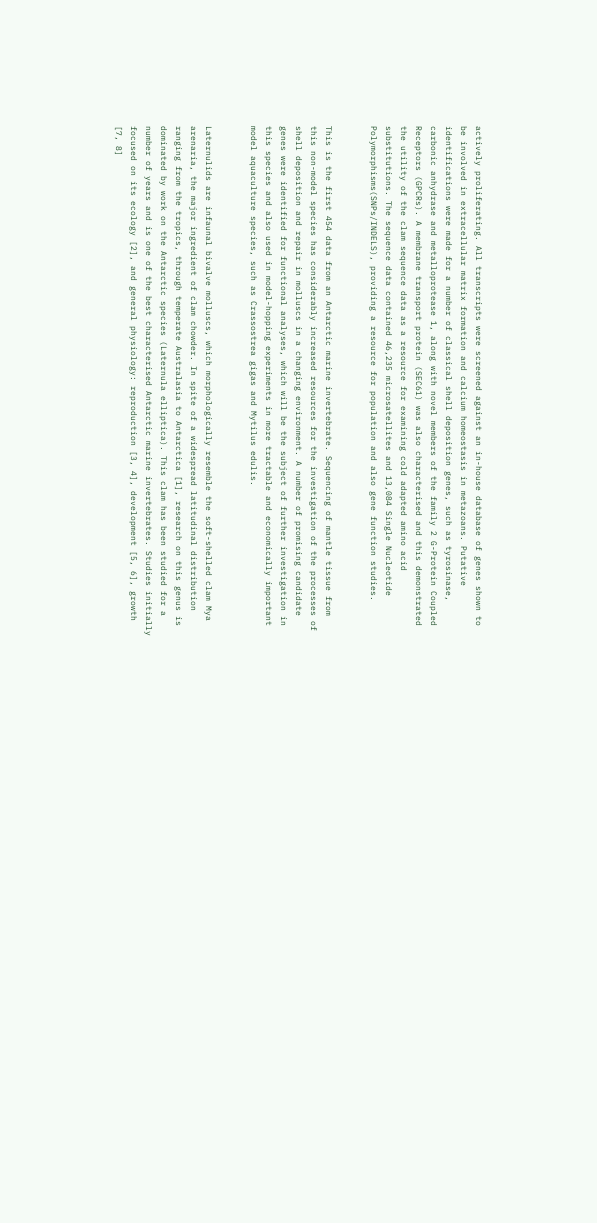actively proliferating. All transcripts were screened against an in-house database of genes shown to be involved in extracellular matrix formation and calcium homeostasis in metazoans. Putative identifications were made for a number of classical shell deposition genes, such as tyrosinase, carbonic anhydrase and metalloprotease 1, along with novel members of the family 2 G-Protein Coupled Receptors (GPCRs). A membrane transport protein (SEC61) was also characterised and this demonstrated the utility of the clam sequence data as a resource for examining cold adapted amino acid substitutions. The sequence data contained 46,235 microsatellites and 13,084 Single Nucleotide Polymorphisms(SNPs/INDELS), providing a resource for population and also gene function studies.


This is the first 454 data from an Antarctic marine invertebrate. Sequencing of mantle tissue from this non-model species has considerably increased resources for the investigation of the processes of shell deposition and repair in molluscs in a changing environment. A number of promising candidate genes were identified for functional analyses, which will be the subject of further investigation in this species and also used in model-hopping experiments in more tractable and economically important model aquaculture species, such as Crassostrea gigas and Mytilus edulis.


Laternulids are infaunal bivalve molluscs, which morphologically resemble the soft-shelled clam Mya arenaria, the major ingredient of clam chowder. In spite of a widespread latitudinal distribution ranging from the tropics, through temperate Australasia to Antarctica [1], research on this genus is dominated by work on the Antarctic species (Laternula elliptica). This clam has been studied for a number of years and is one of the best characterised Antarctic marine invertebrates. Studies initially focused on its ecology [2], and general physiology: reproduction [3, 4], development [5, 6], growth [7, 8]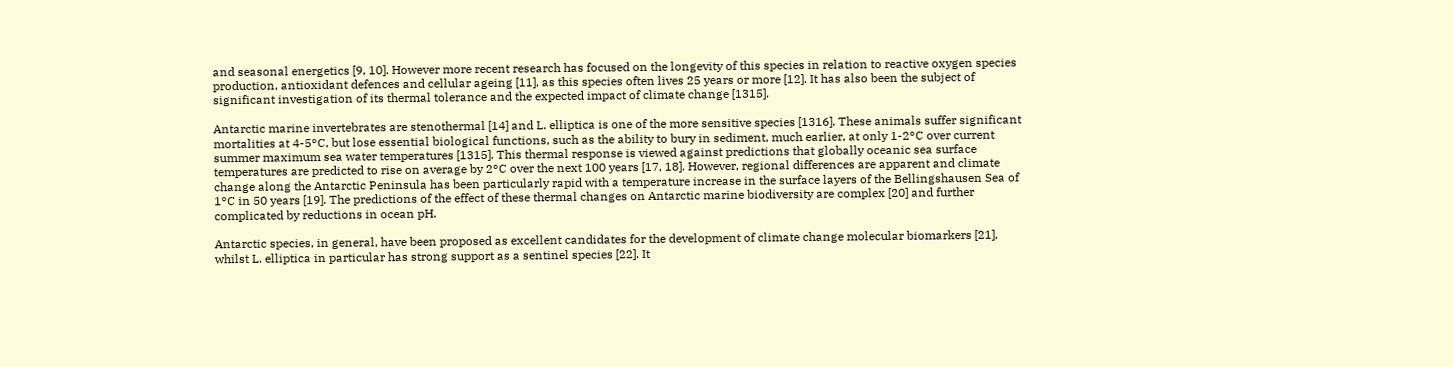and seasonal energetics [9, 10]. However more recent research has focused on the longevity of this species in relation to reactive oxygen species production, antioxidant defences and cellular ageing [11], as this species often lives 25 years or more [12]. It has also been the subject of significant investigation of its thermal tolerance and the expected impact of climate change [1315].

Antarctic marine invertebrates are stenothermal [14] and L. elliptica is one of the more sensitive species [1316]. These animals suffer significant mortalities at 4-5°C, but lose essential biological functions, such as the ability to bury in sediment, much earlier, at only 1-2°C over current summer maximum sea water temperatures [1315]. This thermal response is viewed against predictions that globally oceanic sea surface temperatures are predicted to rise on average by 2°C over the next 100 years [17, 18]. However, regional differences are apparent and climate change along the Antarctic Peninsula has been particularly rapid with a temperature increase in the surface layers of the Bellingshausen Sea of 1°C in 50 years [19]. The predictions of the effect of these thermal changes on Antarctic marine biodiversity are complex [20] and further complicated by reductions in ocean pH.

Antarctic species, in general, have been proposed as excellent candidates for the development of climate change molecular biomarkers [21], whilst L. elliptica in particular has strong support as a sentinel species [22]. It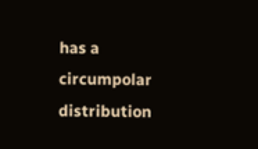has a circumpolar distribution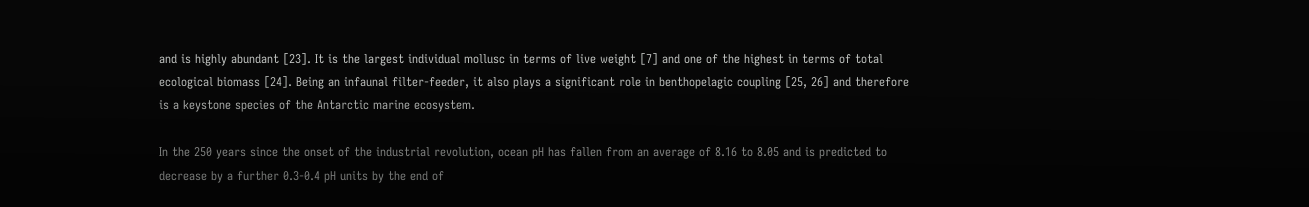and is highly abundant [23]. It is the largest individual mollusc in terms of live weight [7] and one of the highest in terms of total ecological biomass [24]. Being an infaunal filter-feeder, it also plays a significant role in benthopelagic coupling [25, 26] and therefore is a keystone species of the Antarctic marine ecosystem.

In the 250 years since the onset of the industrial revolution, ocean pH has fallen from an average of 8.16 to 8.05 and is predicted to decrease by a further 0.3-0.4 pH units by the end of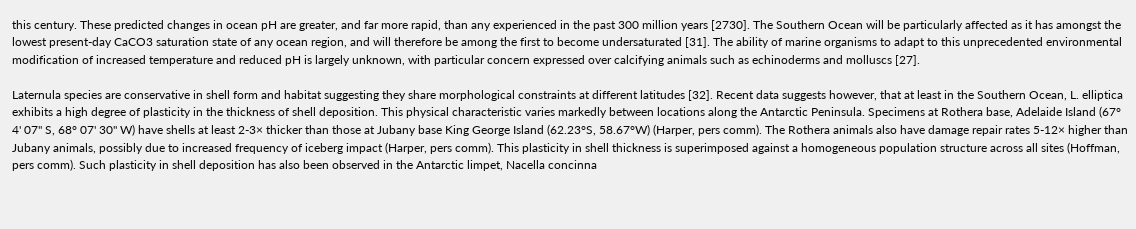this century. These predicted changes in ocean pH are greater, and far more rapid, than any experienced in the past 300 million years [2730]. The Southern Ocean will be particularly affected as it has amongst the lowest present-day CaCO3 saturation state of any ocean region, and will therefore be among the first to become undersaturated [31]. The ability of marine organisms to adapt to this unprecedented environmental modification of increased temperature and reduced pH is largely unknown, with particular concern expressed over calcifying animals such as echinoderms and molluscs [27].

Laternula species are conservative in shell form and habitat suggesting they share morphological constraints at different latitudes [32]. Recent data suggests however, that at least in the Southern Ocean, L. elliptica exhibits a high degree of plasticity in the thickness of shell deposition. This physical characteristic varies markedly between locations along the Antarctic Peninsula. Specimens at Rothera base, Adelaide Island (67° 4' 07" S, 68° 07' 30" W) have shells at least 2-3× thicker than those at Jubany base King George Island (62.23°S, 58.67°W) (Harper, pers comm). The Rothera animals also have damage repair rates 5-12× higher than Jubany animals, possibly due to increased frequency of iceberg impact (Harper, pers comm). This plasticity in shell thickness is superimposed against a homogeneous population structure across all sites (Hoffman, pers comm). Such plasticity in shell deposition has also been observed in the Antarctic limpet, Nacella concinna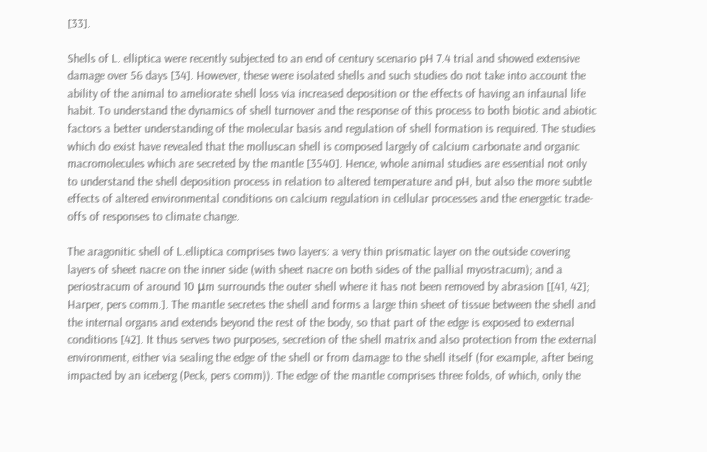[33].

Shells of L. elliptica were recently subjected to an end of century scenario pH 7.4 trial and showed extensive damage over 56 days [34]. However, these were isolated shells and such studies do not take into account the ability of the animal to ameliorate shell loss via increased deposition or the effects of having an infaunal life habit. To understand the dynamics of shell turnover and the response of this process to both biotic and abiotic factors a better understanding of the molecular basis and regulation of shell formation is required. The studies which do exist have revealed that the molluscan shell is composed largely of calcium carbonate and organic macromolecules which are secreted by the mantle [3540]. Hence, whole animal studies are essential not only to understand the shell deposition process in relation to altered temperature and pH, but also the more subtle effects of altered environmental conditions on calcium regulation in cellular processes and the energetic trade-offs of responses to climate change.

The aragonitic shell of L.elliptica comprises two layers: a very thin prismatic layer on the outside covering layers of sheet nacre on the inner side (with sheet nacre on both sides of the pallial myostracum); and a periostracum of around 10 μm surrounds the outer shell where it has not been removed by abrasion [[41, 42]; Harper, pers comm.]. The mantle secretes the shell and forms a large thin sheet of tissue between the shell and the internal organs and extends beyond the rest of the body, so that part of the edge is exposed to external conditions [42]. It thus serves two purposes, secretion of the shell matrix and also protection from the external environment, either via sealing the edge of the shell or from damage to the shell itself (for example, after being impacted by an iceberg (Peck, pers comm)). The edge of the mantle comprises three folds, of which, only the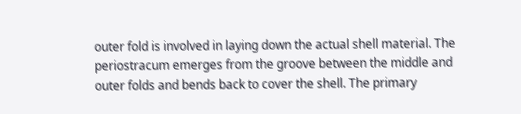outer fold is involved in laying down the actual shell material. The periostracum emerges from the groove between the middle and outer folds and bends back to cover the shell. The primary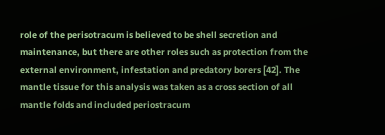role of the perisotracum is believed to be shell secretion and maintenance, but there are other roles such as protection from the external environment, infestation and predatory borers [42]. The mantle tissue for this analysis was taken as a cross section of all mantle folds and included periostracum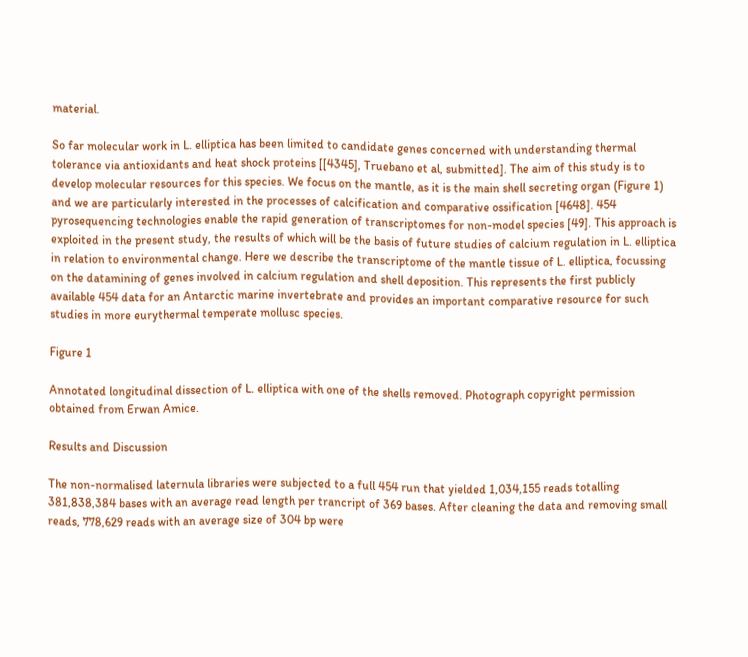material.

So far molecular work in L. elliptica has been limited to candidate genes concerned with understanding thermal tolerance via antioxidants and heat shock proteins [[4345], Truebano et al, submitted]. The aim of this study is to develop molecular resources for this species. We focus on the mantle, as it is the main shell secreting organ (Figure 1) and we are particularly interested in the processes of calcification and comparative ossification [4648]. 454 pyrosequencing technologies enable the rapid generation of transcriptomes for non-model species [49]. This approach is exploited in the present study, the results of which will be the basis of future studies of calcium regulation in L. elliptica in relation to environmental change. Here we describe the transcriptome of the mantle tissue of L. elliptica, focussing on the datamining of genes involved in calcium regulation and shell deposition. This represents the first publicly available 454 data for an Antarctic marine invertebrate and provides an important comparative resource for such studies in more eurythermal temperate mollusc species.

Figure 1

Annotated longitudinal dissection of L. elliptica with one of the shells removed. Photograph copyright permission obtained from Erwan Amice.

Results and Discussion

The non-normalised laternula libraries were subjected to a full 454 run that yielded 1,034,155 reads totalling 381,838,384 bases with an average read length per trancript of 369 bases. After cleaning the data and removing small reads, 778,629 reads with an average size of 304 bp were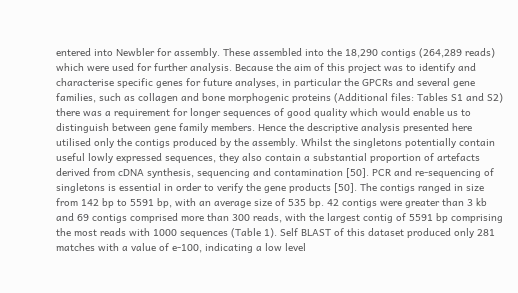entered into Newbler for assembly. These assembled into the 18,290 contigs (264,289 reads) which were used for further analysis. Because the aim of this project was to identify and characterise specific genes for future analyses, in particular the GPCRs and several gene families, such as collagen and bone morphogenic proteins (Additional files: Tables S1 and S2) there was a requirement for longer sequences of good quality which would enable us to distinguish between gene family members. Hence the descriptive analysis presented here utilised only the contigs produced by the assembly. Whilst the singletons potentially contain useful lowly expressed sequences, they also contain a substantial proportion of artefacts derived from cDNA synthesis, sequencing and contamination [50]. PCR and re-sequencing of singletons is essential in order to verify the gene products [50]. The contigs ranged in size from 142 bp to 5591 bp, with an average size of 535 bp. 42 contigs were greater than 3 kb and 69 contigs comprised more than 300 reads, with the largest contig of 5591 bp comprising the most reads with 1000 sequences (Table 1). Self BLAST of this dataset produced only 281 matches with a value of e-100, indicating a low level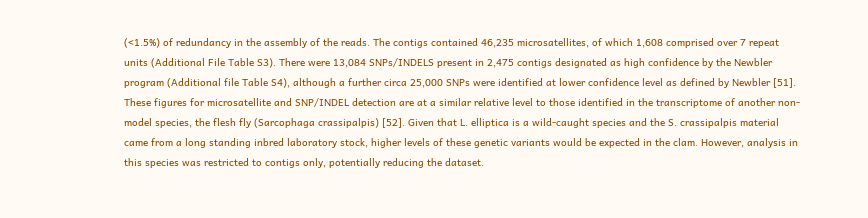(<1.5%) of redundancy in the assembly of the reads. The contigs contained 46,235 microsatellites, of which 1,608 comprised over 7 repeat units (Additional File Table S3). There were 13,084 SNPs/INDELS present in 2,475 contigs designated as high confidence by the Newbler program (Additional file Table S4), although a further circa 25,000 SNPs were identified at lower confidence level as defined by Newbler [51]. These figures for microsatellite and SNP/INDEL detection are at a similar relative level to those identified in the transcriptome of another non-model species, the flesh fly (Sarcophaga crassipalpis) [52]. Given that L. elliptica is a wild-caught species and the S. crassipalpis material came from a long standing inbred laboratory stock, higher levels of these genetic variants would be expected in the clam. However, analysis in this species was restricted to contigs only, potentially reducing the dataset.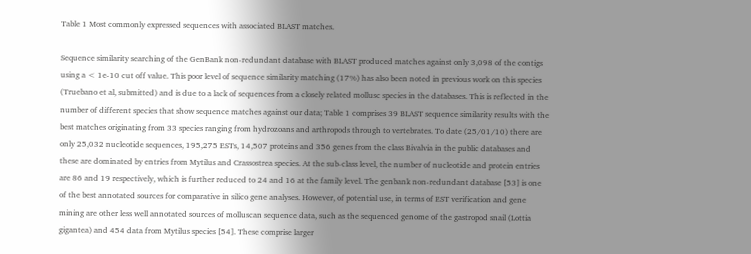Table 1 Most commonly expressed sequences with associated BLAST matches.

Sequence similarity searching of the GenBank non-redundant database with BLAST produced matches against only 3,098 of the contigs using a < 1e-10 cut off value. This poor level of sequence similarity matching (17%) has also been noted in previous work on this species (Truebano et al, submitted) and is due to a lack of sequences from a closely related mollusc species in the databases. This is reflected in the number of different species that show sequence matches against our data; Table 1 comprises 39 BLAST sequence similarity results with the best matches originating from 33 species ranging from hydrozoans and arthropods through to vertebrates. To date (25/01/10) there are only 25,032 nucleotide sequences, 195,275 ESTs, 14,507 proteins and 356 genes from the class Bivalvia in the public databases and these are dominated by entries from Mytilus and Crassostrea species. At the sub-class level, the number of nucleotide and protein entries are 86 and 19 respectively, which is further reduced to 24 and 16 at the family level. The genbank non-redundant database [53] is one of the best annotated sources for comparative in silico gene analyses. However, of potential use, in terms of EST verification and gene mining are other less well annotated sources of molluscan sequence data, such as the sequenced genome of the gastropod snail (Lottia gigantea) and 454 data from Mytilus species [54]. These comprise larger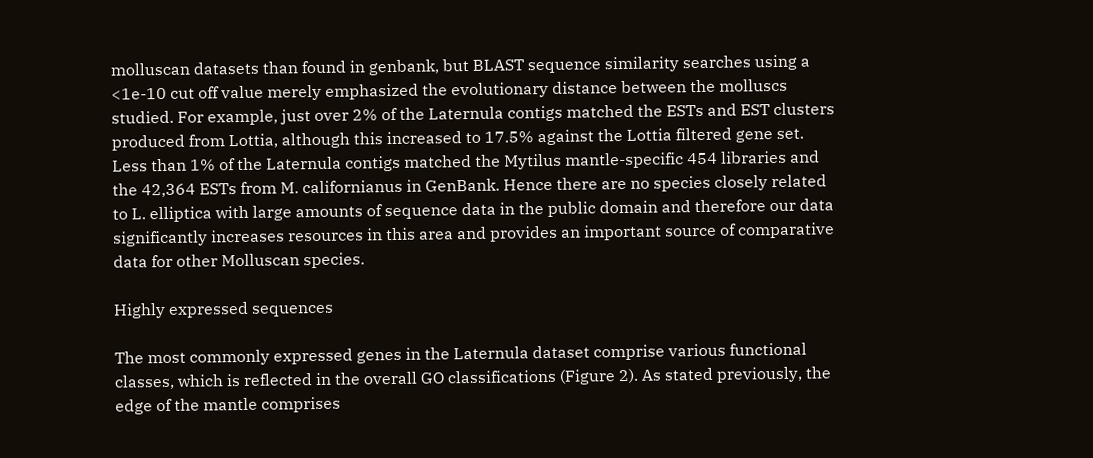molluscan datasets than found in genbank, but BLAST sequence similarity searches using a <1e-10 cut off value merely emphasized the evolutionary distance between the molluscs studied. For example, just over 2% of the Laternula contigs matched the ESTs and EST clusters produced from Lottia, although this increased to 17.5% against the Lottia filtered gene set. Less than 1% of the Laternula contigs matched the Mytilus mantle-specific 454 libraries and the 42,364 ESTs from M. californianus in GenBank. Hence there are no species closely related to L. elliptica with large amounts of sequence data in the public domain and therefore our data significantly increases resources in this area and provides an important source of comparative data for other Molluscan species.

Highly expressed sequences

The most commonly expressed genes in the Laternula dataset comprise various functional classes, which is reflected in the overall GO classifications (Figure 2). As stated previously, the edge of the mantle comprises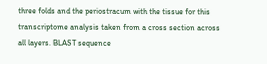three folds and the periostracum with the tissue for this transcriptome analysis taken from a cross section across all layers. BLAST sequence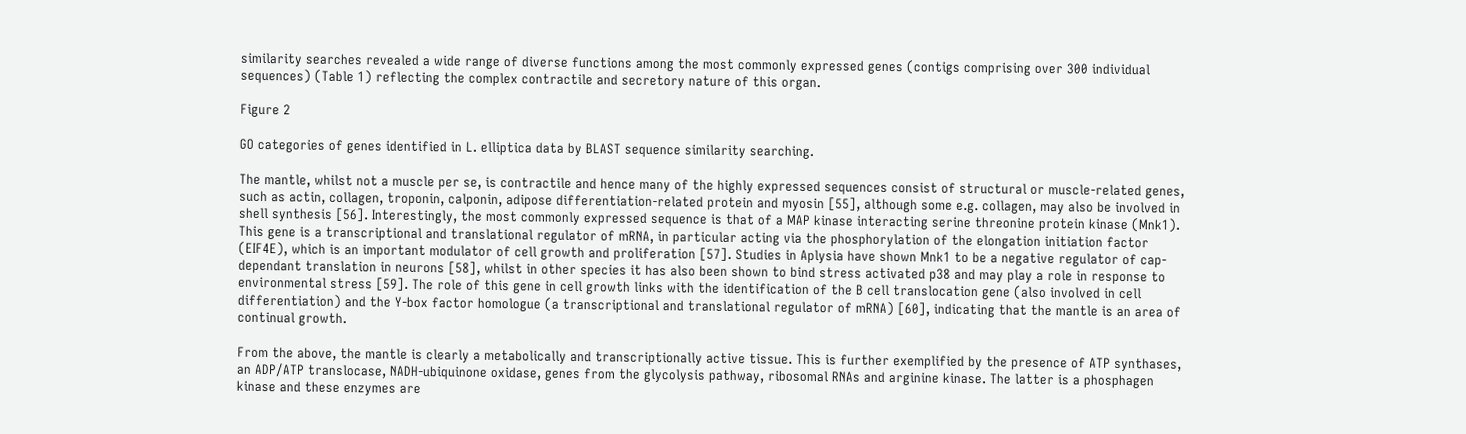similarity searches revealed a wide range of diverse functions among the most commonly expressed genes (contigs comprising over 300 individual sequences) (Table 1) reflecting the complex contractile and secretory nature of this organ.

Figure 2

GO categories of genes identified in L. elliptica data by BLAST sequence similarity searching.

The mantle, whilst not a muscle per se, is contractile and hence many of the highly expressed sequences consist of structural or muscle-related genes, such as actin, collagen, troponin, calponin, adipose differentiation-related protein and myosin [55], although some e.g. collagen, may also be involved in shell synthesis [56]. Interestingly, the most commonly expressed sequence is that of a MAP kinase interacting serine threonine protein kinase (Mnk1). This gene is a transcriptional and translational regulator of mRNA, in particular acting via the phosphorylation of the elongation initiation factor (EIF4E), which is an important modulator of cell growth and proliferation [57]. Studies in Aplysia have shown Mnk1 to be a negative regulator of cap-dependant translation in neurons [58], whilst in other species it has also been shown to bind stress activated p38 and may play a role in response to environmental stress [59]. The role of this gene in cell growth links with the identification of the B cell translocation gene (also involved in cell differentiation) and the Y-box factor homologue (a transcriptional and translational regulator of mRNA) [60], indicating that the mantle is an area of continual growth.

From the above, the mantle is clearly a metabolically and transcriptionally active tissue. This is further exemplified by the presence of ATP synthases, an ADP/ATP translocase, NADH-ubiquinone oxidase, genes from the glycolysis pathway, ribosomal RNAs and arginine kinase. The latter is a phosphagen kinase and these enzymes are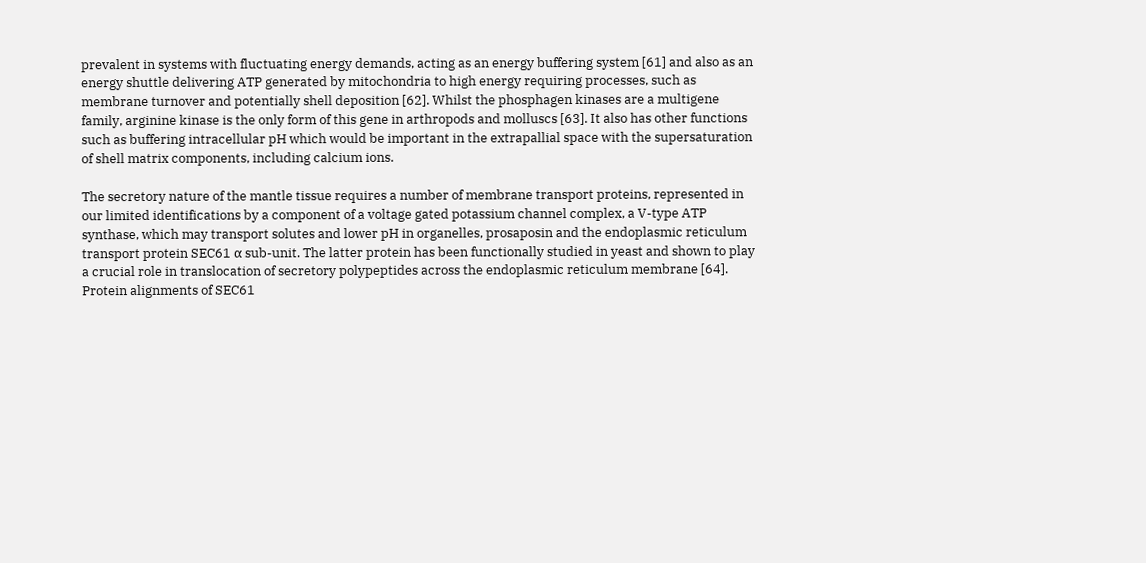prevalent in systems with fluctuating energy demands, acting as an energy buffering system [61] and also as an energy shuttle delivering ATP generated by mitochondria to high energy requiring processes, such as membrane turnover and potentially shell deposition [62]. Whilst the phosphagen kinases are a multigene family, arginine kinase is the only form of this gene in arthropods and molluscs [63]. It also has other functions such as buffering intracellular pH which would be important in the extrapallial space with the supersaturation of shell matrix components, including calcium ions.

The secretory nature of the mantle tissue requires a number of membrane transport proteins, represented in our limited identifications by a component of a voltage gated potassium channel complex, a V-type ATP synthase, which may transport solutes and lower pH in organelles, prosaposin and the endoplasmic reticulum transport protein SEC61 α sub-unit. The latter protein has been functionally studied in yeast and shown to play a crucial role in translocation of secretory polypeptides across the endoplasmic reticulum membrane [64]. Protein alignments of SEC61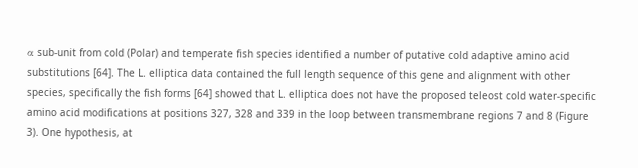α sub-unit from cold (Polar) and temperate fish species identified a number of putative cold adaptive amino acid substitutions [64]. The L. elliptica data contained the full length sequence of this gene and alignment with other species, specifically the fish forms [64] showed that L. elliptica does not have the proposed teleost cold water-specific amino acid modifications at positions 327, 328 and 339 in the loop between transmembrane regions 7 and 8 (Figure 3). One hypothesis, at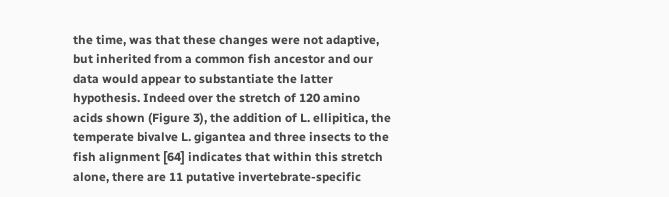the time, was that these changes were not adaptive, but inherited from a common fish ancestor and our data would appear to substantiate the latter hypothesis. Indeed over the stretch of 120 amino acids shown (Figure 3), the addition of L. ellipitica, the temperate bivalve L. gigantea and three insects to the fish alignment [64] indicates that within this stretch alone, there are 11 putative invertebrate-specific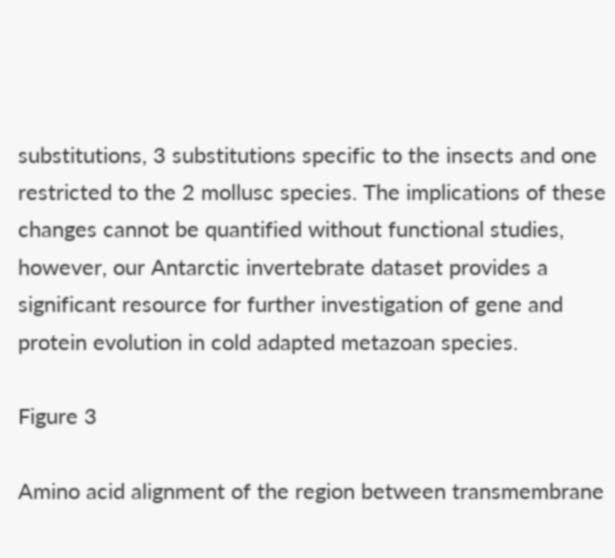substitutions, 3 substitutions specific to the insects and one restricted to the 2 mollusc species. The implications of these changes cannot be quantified without functional studies, however, our Antarctic invertebrate dataset provides a significant resource for further investigation of gene and protein evolution in cold adapted metazoan species.

Figure 3

Amino acid alignment of the region between transmembrane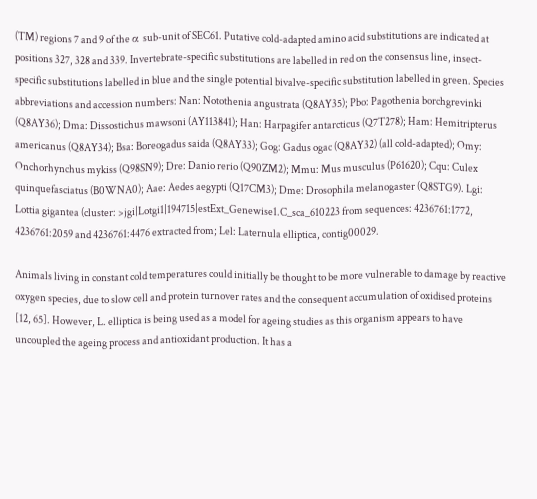(TM) regions 7 and 9 of the α sub-unit of SEC61. Putative cold-adapted amino acid substitutions are indicated at positions 327, 328 and 339. Invertebrate-specific substitutions are labelled in red on the consensus line, insect-specific substitutions labelled in blue and the single potential bivalve-specific substitution labelled in green. Species abbreviations and accession numbers: Nan: Notothenia angustrata (Q8AY35); Pbo: Pagothenia borchgrevinki (Q8AY36); Dma: Dissostichus mawsoni (AY113841); Han: Harpagifer antarcticus (Q7T278); Ham: Hemitripterus americanus (Q8AY34); Bsa: Boreogadus saida (Q8AY33); Gog: Gadus ogac (Q8AY32) (all cold-adapted); Omy: Onchorhynchus mykiss (Q98SN9); Dre: Danio rerio (Q90ZM2); Mmu: Mus musculus (P61620); Cqu: Culex quinquefasciatus (B0WNA0); Aae: Aedes aegypti (Q17CM3); Dme: Drosophila melanogaster (Q8STG9). Lgi: Lottia gigantea (cluster: >jgi|Lotgi1|194715|estExt_Genewise1.C_sca_610223 from sequences: 4236761:1772, 4236761:2059 and 4236761:4476 extracted from; Lel: Laternula elliptica, contig00029.

Animals living in constant cold temperatures could initially be thought to be more vulnerable to damage by reactive oxygen species, due to slow cell and protein turnover rates and the consequent accumulation of oxidised proteins [12, 65]. However, L. elliptica is being used as a model for ageing studies as this organism appears to have uncoupled the ageing process and antioxidant production. It has a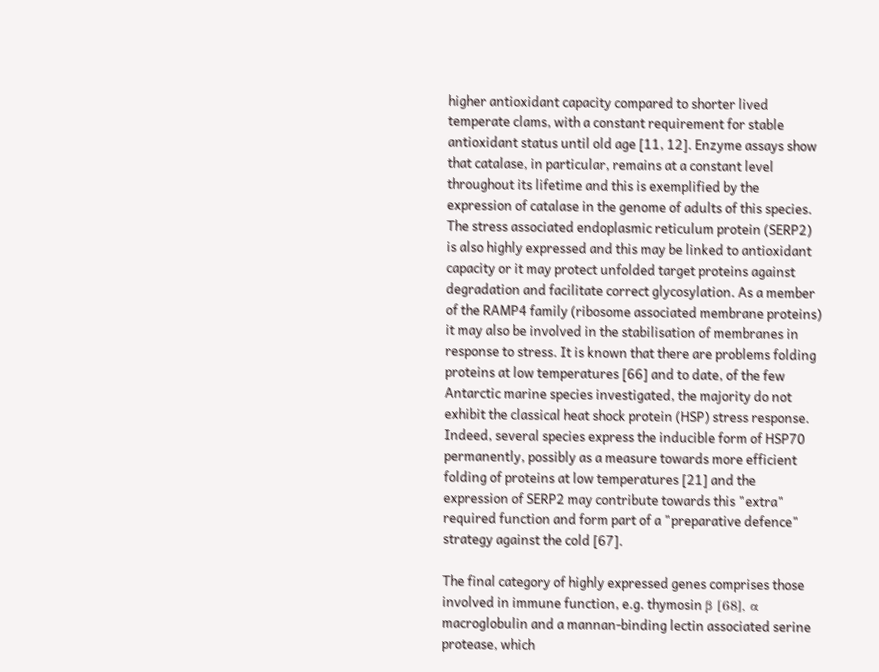higher antioxidant capacity compared to shorter lived temperate clams, with a constant requirement for stable antioxidant status until old age [11, 12]. Enzyme assays show that catalase, in particular, remains at a constant level throughout its lifetime and this is exemplified by the expression of catalase in the genome of adults of this species. The stress associated endoplasmic reticulum protein (SERP2) is also highly expressed and this may be linked to antioxidant capacity or it may protect unfolded target proteins against degradation and facilitate correct glycosylation. As a member of the RAMP4 family (ribosome associated membrane proteins) it may also be involved in the stabilisation of membranes in response to stress. It is known that there are problems folding proteins at low temperatures [66] and to date, of the few Antarctic marine species investigated, the majority do not exhibit the classical heat shock protein (HSP) stress response. Indeed, several species express the inducible form of HSP70 permanently, possibly as a measure towards more efficient folding of proteins at low temperatures [21] and the expression of SERP2 may contribute towards this "extra" required function and form part of a "preparative defence" strategy against the cold [67].

The final category of highly expressed genes comprises those involved in immune function, e.g. thymosin β [68], α macroglobulin and a mannan-binding lectin associated serine protease, which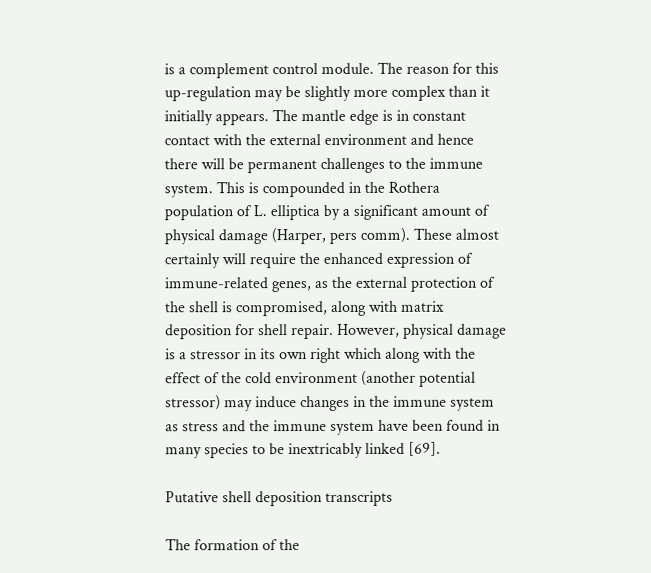is a complement control module. The reason for this up-regulation may be slightly more complex than it initially appears. The mantle edge is in constant contact with the external environment and hence there will be permanent challenges to the immune system. This is compounded in the Rothera population of L. elliptica by a significant amount of physical damage (Harper, pers comm). These almost certainly will require the enhanced expression of immune-related genes, as the external protection of the shell is compromised, along with matrix deposition for shell repair. However, physical damage is a stressor in its own right which along with the effect of the cold environment (another potential stressor) may induce changes in the immune system as stress and the immune system have been found in many species to be inextricably linked [69].

Putative shell deposition transcripts

The formation of the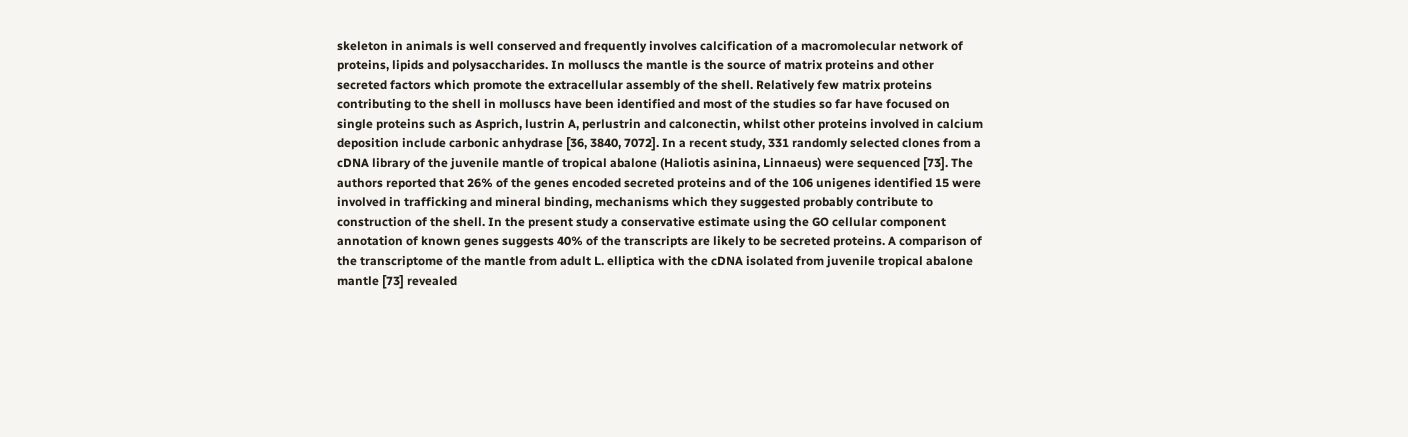skeleton in animals is well conserved and frequently involves calcification of a macromolecular network of proteins, lipids and polysaccharides. In molluscs the mantle is the source of matrix proteins and other secreted factors which promote the extracellular assembly of the shell. Relatively few matrix proteins contributing to the shell in molluscs have been identified and most of the studies so far have focused on single proteins such as Asprich, lustrin A, perlustrin and calconectin, whilst other proteins involved in calcium deposition include carbonic anhydrase [36, 3840, 7072]. In a recent study, 331 randomly selected clones from a cDNA library of the juvenile mantle of tropical abalone (Haliotis asinina, Linnaeus) were sequenced [73]. The authors reported that 26% of the genes encoded secreted proteins and of the 106 unigenes identified 15 were involved in trafficking and mineral binding, mechanisms which they suggested probably contribute to construction of the shell. In the present study a conservative estimate using the GO cellular component annotation of known genes suggests 40% of the transcripts are likely to be secreted proteins. A comparison of the transcriptome of the mantle from adult L. elliptica with the cDNA isolated from juvenile tropical abalone mantle [73] revealed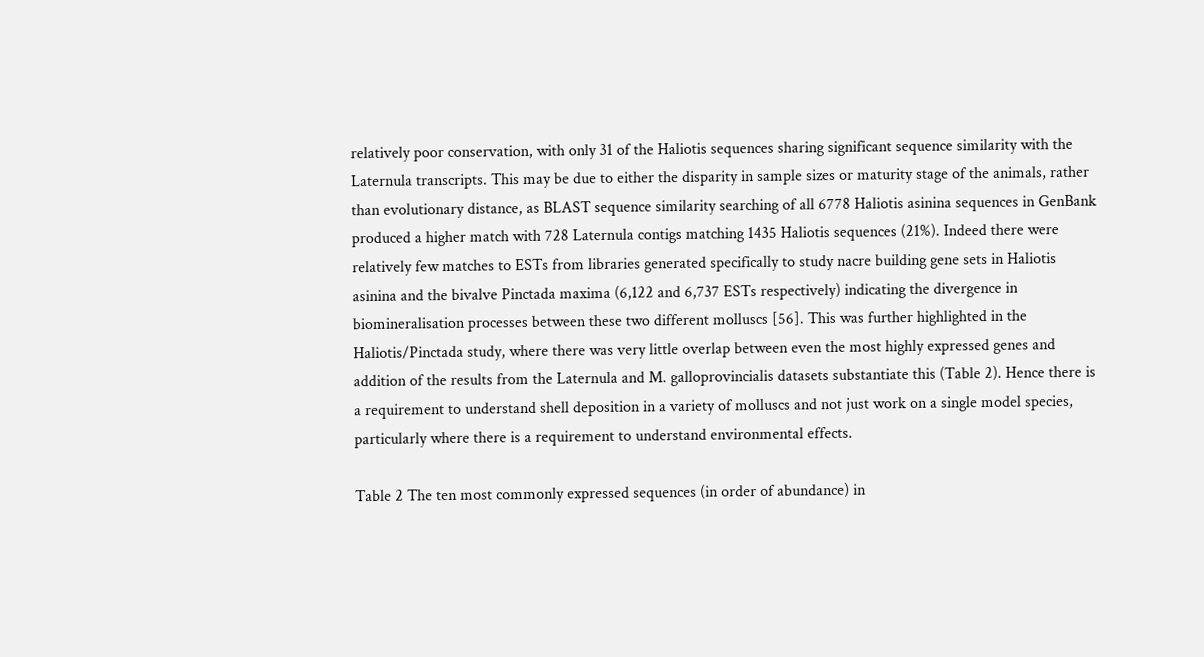relatively poor conservation, with only 31 of the Haliotis sequences sharing significant sequence similarity with the Laternula transcripts. This may be due to either the disparity in sample sizes or maturity stage of the animals, rather than evolutionary distance, as BLAST sequence similarity searching of all 6778 Haliotis asinina sequences in GenBank produced a higher match with 728 Laternula contigs matching 1435 Haliotis sequences (21%). Indeed there were relatively few matches to ESTs from libraries generated specifically to study nacre building gene sets in Haliotis asinina and the bivalve Pinctada maxima (6,122 and 6,737 ESTs respectively) indicating the divergence in biomineralisation processes between these two different molluscs [56]. This was further highlighted in the Haliotis/Pinctada study, where there was very little overlap between even the most highly expressed genes and addition of the results from the Laternula and M. galloprovincialis datasets substantiate this (Table 2). Hence there is a requirement to understand shell deposition in a variety of molluscs and not just work on a single model species, particularly where there is a requirement to understand environmental effects.

Table 2 The ten most commonly expressed sequences (in order of abundance) in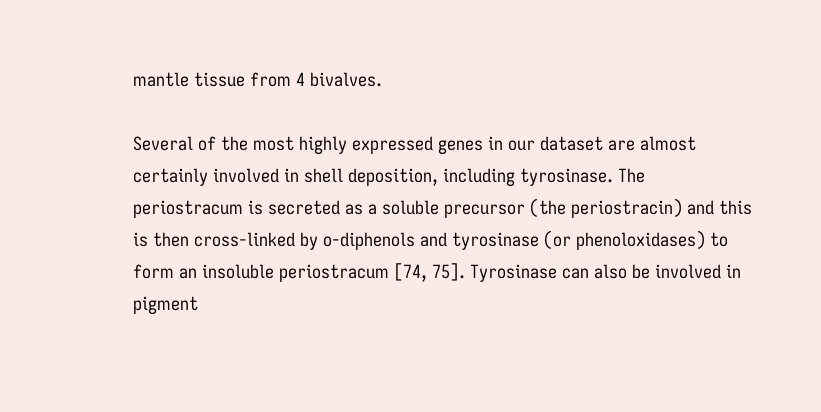mantle tissue from 4 bivalves.

Several of the most highly expressed genes in our dataset are almost certainly involved in shell deposition, including tyrosinase. The periostracum is secreted as a soluble precursor (the periostracin) and this is then cross-linked by o-diphenols and tyrosinase (or phenoloxidases) to form an insoluble periostracum [74, 75]. Tyrosinase can also be involved in pigment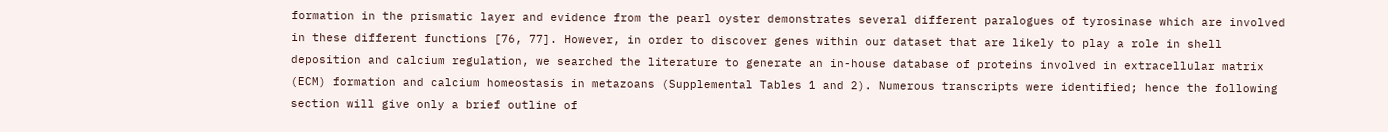formation in the prismatic layer and evidence from the pearl oyster demonstrates several different paralogues of tyrosinase which are involved in these different functions [76, 77]. However, in order to discover genes within our dataset that are likely to play a role in shell deposition and calcium regulation, we searched the literature to generate an in-house database of proteins involved in extracellular matrix (ECM) formation and calcium homeostasis in metazoans (Supplemental Tables 1 and 2). Numerous transcripts were identified; hence the following section will give only a brief outline of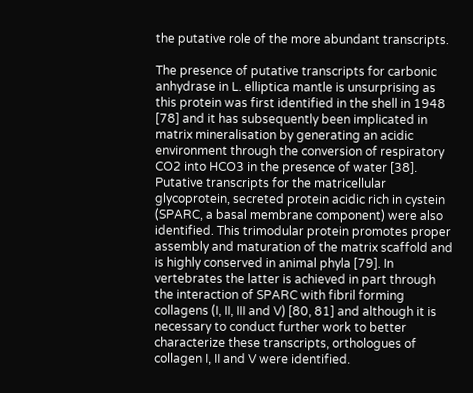the putative role of the more abundant transcripts.

The presence of putative transcripts for carbonic anhydrase in L. elliptica mantle is unsurprising as this protein was first identified in the shell in 1948 [78] and it has subsequently been implicated in matrix mineralisation by generating an acidic environment through the conversion of respiratory CO2 into HCO3 in the presence of water [38]. Putative transcripts for the matricellular glycoprotein, secreted protein acidic rich in cystein (SPARC, a basal membrane component) were also identified. This trimodular protein promotes proper assembly and maturation of the matrix scaffold and is highly conserved in animal phyla [79]. In vertebrates the latter is achieved in part through the interaction of SPARC with fibril forming collagens (I, II, III and V) [80, 81] and although it is necessary to conduct further work to better characterize these transcripts, orthologues of collagen I, II and V were identified.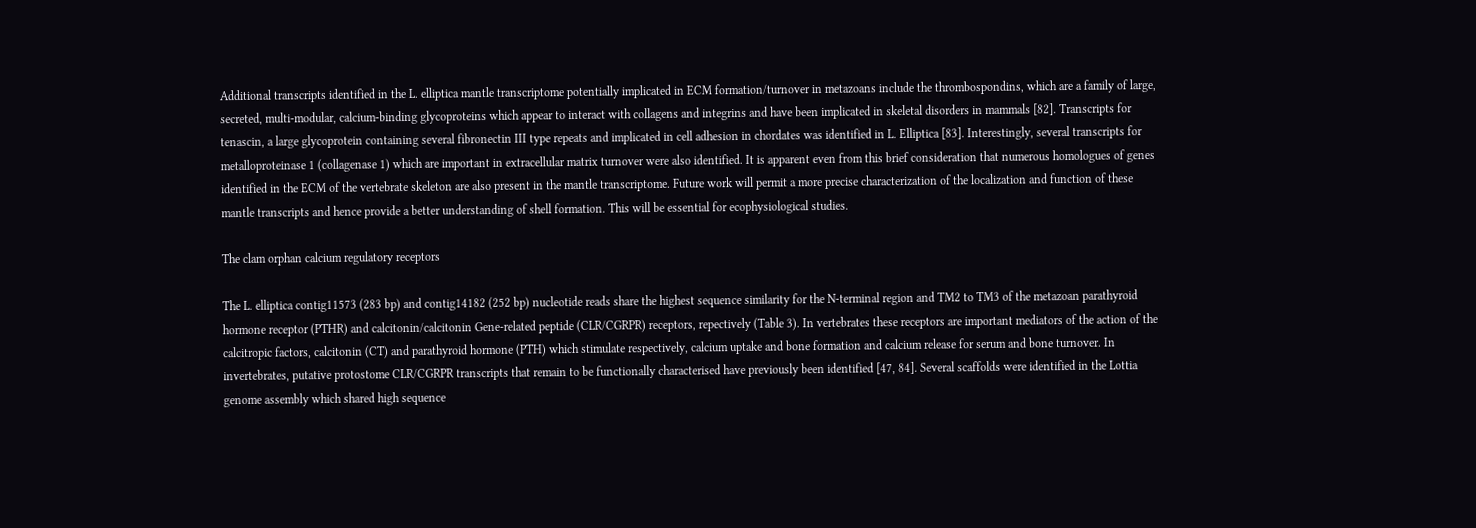Additional transcripts identified in the L. elliptica mantle transcriptome potentially implicated in ECM formation/turnover in metazoans include the thrombospondins, which are a family of large, secreted, multi-modular, calcium-binding glycoproteins which appear to interact with collagens and integrins and have been implicated in skeletal disorders in mammals [82]. Transcripts for tenascin, a large glycoprotein containing several fibronectin III type repeats and implicated in cell adhesion in chordates was identified in L. Elliptica [83]. Interestingly, several transcripts for metalloproteinase 1 (collagenase 1) which are important in extracellular matrix turnover were also identified. It is apparent even from this brief consideration that numerous homologues of genes identified in the ECM of the vertebrate skeleton are also present in the mantle transcriptome. Future work will permit a more precise characterization of the localization and function of these mantle transcripts and hence provide a better understanding of shell formation. This will be essential for ecophysiological studies.

The clam orphan calcium regulatory receptors

The L. elliptica contig11573 (283 bp) and contig14182 (252 bp) nucleotide reads share the highest sequence similarity for the N-terminal region and TM2 to TM3 of the metazoan parathyroid hormone receptor (PTHR) and calcitonin/calcitonin Gene-related peptide (CLR/CGRPR) receptors, repectively (Table 3). In vertebrates these receptors are important mediators of the action of the calcitropic factors, calcitonin (CT) and parathyroid hormone (PTH) which stimulate respectively, calcium uptake and bone formation and calcium release for serum and bone turnover. In invertebrates, putative protostome CLR/CGRPR transcripts that remain to be functionally characterised have previously been identified [47, 84]. Several scaffolds were identified in the Lottia genome assembly which shared high sequence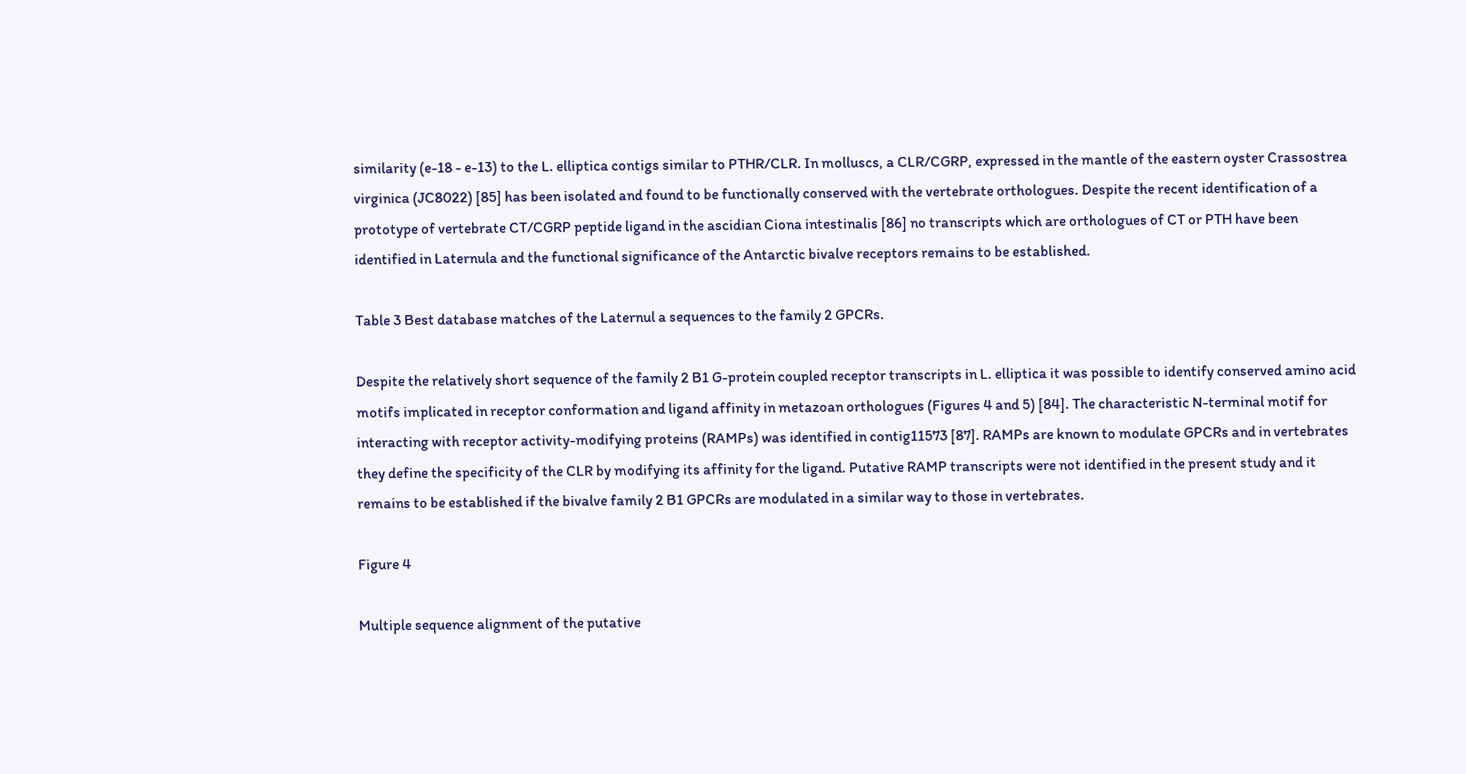similarity (e-18 - e-13) to the L. elliptica contigs similar to PTHR/CLR. In molluscs, a CLR/CGRP, expressed in the mantle of the eastern oyster Crassostrea virginica (JC8022) [85] has been isolated and found to be functionally conserved with the vertebrate orthologues. Despite the recent identification of a prototype of vertebrate CT/CGRP peptide ligand in the ascidian Ciona intestinalis [86] no transcripts which are orthologues of CT or PTH have been identified in Laternula and the functional significance of the Antarctic bivalve receptors remains to be established.

Table 3 Best database matches of the Laternul a sequences to the family 2 GPCRs.

Despite the relatively short sequence of the family 2 B1 G-protein coupled receptor transcripts in L. elliptica it was possible to identify conserved amino acid motifs implicated in receptor conformation and ligand affinity in metazoan orthologues (Figures 4 and 5) [84]. The characteristic N-terminal motif for interacting with receptor activity-modifying proteins (RAMPs) was identified in contig11573 [87]. RAMPs are known to modulate GPCRs and in vertebrates they define the specificity of the CLR by modifying its affinity for the ligand. Putative RAMP transcripts were not identified in the present study and it remains to be established if the bivalve family 2 B1 GPCRs are modulated in a similar way to those in vertebrates.

Figure 4

Multiple sequence alignment of the putative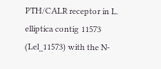PTH/CALR receptor in L. elliptica contig 11573 (Lel_11573) with the N-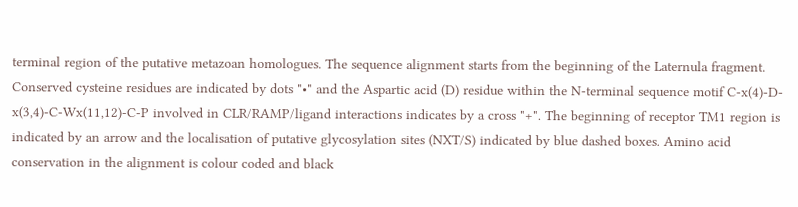terminal region of the putative metazoan homologues. The sequence alignment starts from the beginning of the Laternula fragment. Conserved cysteine residues are indicated by dots "•" and the Aspartic acid (D) residue within the N-terminal sequence motif C-x(4)-D-x(3,4)-C-Wx(11,12)-C-P involved in CLR/RAMP/ligand interactions indicates by a cross "+". The beginning of receptor TM1 region is indicated by an arrow and the localisation of putative glycosylation sites (NXT/S) indicated by blue dashed boxes. Amino acid conservation in the alignment is colour coded and black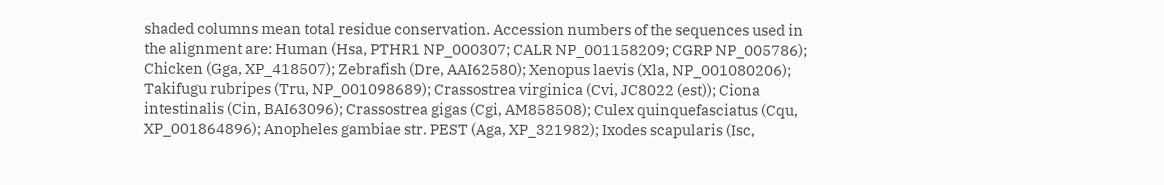shaded columns mean total residue conservation. Accession numbers of the sequences used in the alignment are: Human (Hsa, PTHR1 NP_000307; CALR NP_001158209; CGRP NP_005786); Chicken (Gga, XP_418507); Zebrafish (Dre, AAI62580); Xenopus laevis (Xla, NP_001080206); Takifugu rubripes (Tru, NP_001098689); Crassostrea virginica (Cvi, JC8022 (est)); Ciona intestinalis (Cin, BAI63096); Crassostrea gigas (Cgi, AM858508); Culex quinquefasciatus (Cqu, XP_001864896); Anopheles gambiae str. PEST (Aga, XP_321982); Ixodes scapularis (Isc,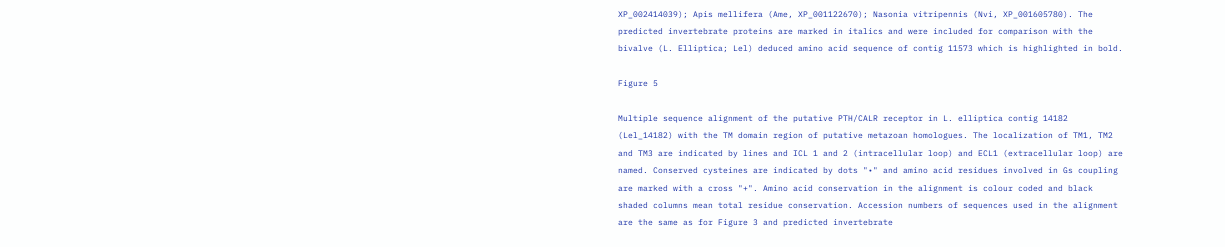XP_002414039); Apis mellifera (Ame, XP_001122670); Nasonia vitripennis (Nvi, XP_001605780). The predicted invertebrate proteins are marked in italics and were included for comparison with the bivalve (L. Elliptica; Lel) deduced amino acid sequence of contig 11573 which is highlighted in bold.

Figure 5

Multiple sequence alignment of the putative PTH/CALR receptor in L. elliptica contig 14182 (Lel_14182) with the TM domain region of putative metazoan homologues. The localization of TM1, TM2 and TM3 are indicated by lines and ICL 1 and 2 (intracellular loop) and ECL1 (extracellular loop) are named. Conserved cysteines are indicated by dots "•" and amino acid residues involved in Gs coupling are marked with a cross "+". Amino acid conservation in the alignment is colour coded and black shaded columns mean total residue conservation. Accession numbers of sequences used in the alignment are the same as for Figure 3 and predicted invertebrate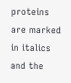proteins are marked in italics and the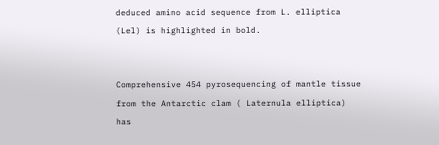deduced amino acid sequence from L. elliptica (Lel) is highlighted in bold.


Comprehensive 454 pyrosequencing of mantle tissue from the Antarctic clam ( Laternula elliptica) has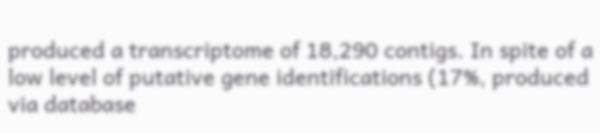produced a transcriptome of 18,290 contigs. In spite of a low level of putative gene identifications (17%, produced via database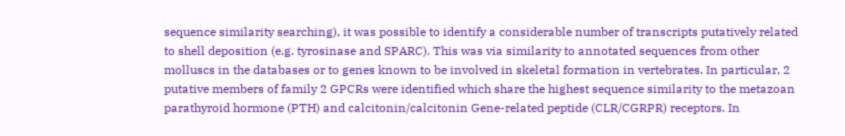sequence similarity searching), it was possible to identify a considerable number of transcripts putatively related to shell deposition (e.g. tyrosinase and SPARC). This was via similarity to annotated sequences from other molluscs in the databases or to genes known to be involved in skeletal formation in vertebrates. In particular, 2 putative members of family 2 GPCRs were identified which share the highest sequence similarity to the metazoan parathyroid hormone (PTH) and calcitonin/calcitonin Gene-related peptide (CLR/CGRPR) receptors. In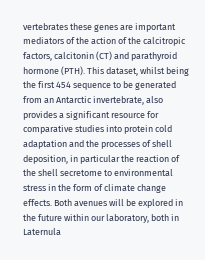vertebrates these genes are important mediators of the action of the calcitropic factors, calcitonin (CT) and parathyroid hormone (PTH). This dataset, whilst being the first 454 sequence to be generated from an Antarctic invertebrate, also provides a significant resource for comparative studies into protein cold adaptation and the processes of shell deposition, in particular the reaction of the shell secretome to environmental stress in the form of climate change effects. Both avenues will be explored in the future within our laboratory, both in Laternula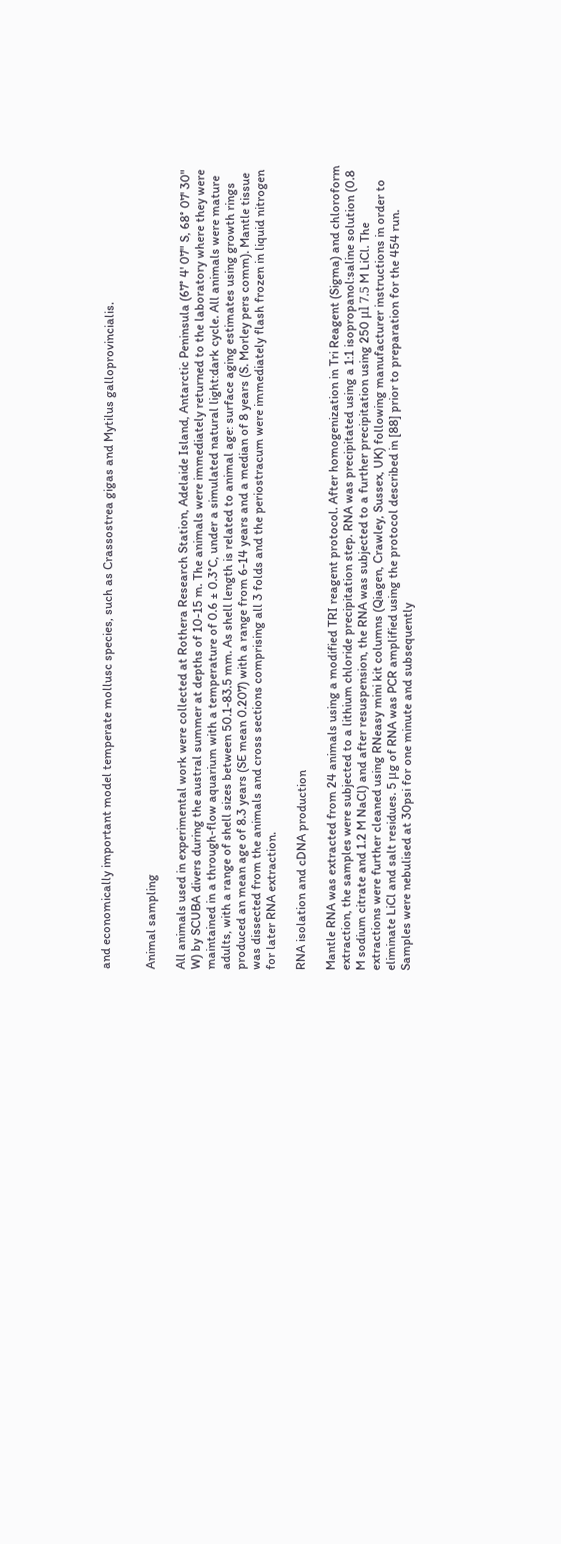and economically important model temperate mollusc species, such as Crassostrea gigas and Mytilus galloprovincialis.


Animal sampling

All animals used in experimental work were collected at Rothera Research Station, Adelaide Island, Antarctic Peninsula (67° 4' 07" S, 68° 07' 30" W) by SCUBA divers during the austral summer at depths of 10-15 m. The animals were immediately returned to the laboratory where they were maintained in a through-flow aquarium with a temperature of 0.6 ± 0.3°C, under a simulated natural light:dark cycle. All animals were mature adults, with a range of shell sizes between 50.1-83.5 mm. As shell length is related to animal age: surface aging estimates using growth rings produced an mean age of 8.3 years (SE mean 0.207) with a range from 6-14 years and a median of 8 years (S. Morley pers comm). Mantle tissue was dissected from the animals and cross sections comprising all 3 folds and the periostracum were immediately flash frozen in liquid nitrogen for later RNA extraction.

RNA isolation and cDNA production

Mantle RNA was extracted from 24 animals using a modified TRI reagent protocol. After homogenization in Tri Reagent (Sigma) and chloroform extraction, the samples were subjected to a lithium chloride precipitation step. RNA was precipitated using a 1:1 isopropanol:saline solution (0.8 M sodium citrate and 1.2 M NaCl) and after resuspension, the RNA was subjected to a further precipitation using 250 μl 7.5 M LiCl. The extractions were further cleaned using RNeasy mini kit columns (Qiagen, Crawley, Sussex, UK) following manufacturer instructions in order to eliminate LiCl and salt residues. 5 μg of RNA was PCR amplified using the protocol described in [88] prior to preparation for the 454 run. Samples were nebulised at 30psi for one minute and subsequently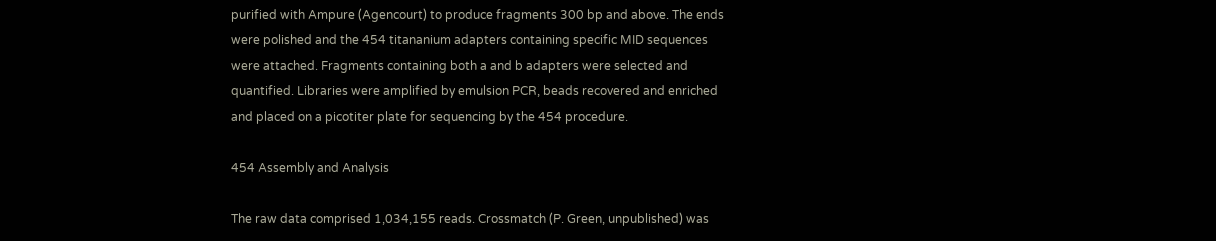purified with Ampure (Agencourt) to produce fragments 300 bp and above. The ends were polished and the 454 titananium adapters containing specific MID sequences were attached. Fragments containing both a and b adapters were selected and quantified. Libraries were amplified by emulsion PCR, beads recovered and enriched and placed on a picotiter plate for sequencing by the 454 procedure.

454 Assembly and Analysis

The raw data comprised 1,034,155 reads. Crossmatch (P. Green, unpublished) was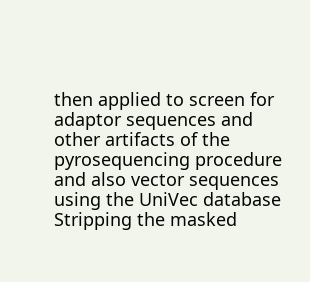then applied to screen for adaptor sequences and other artifacts of the pyrosequencing procedure and also vector sequences using the UniVec database Stripping the masked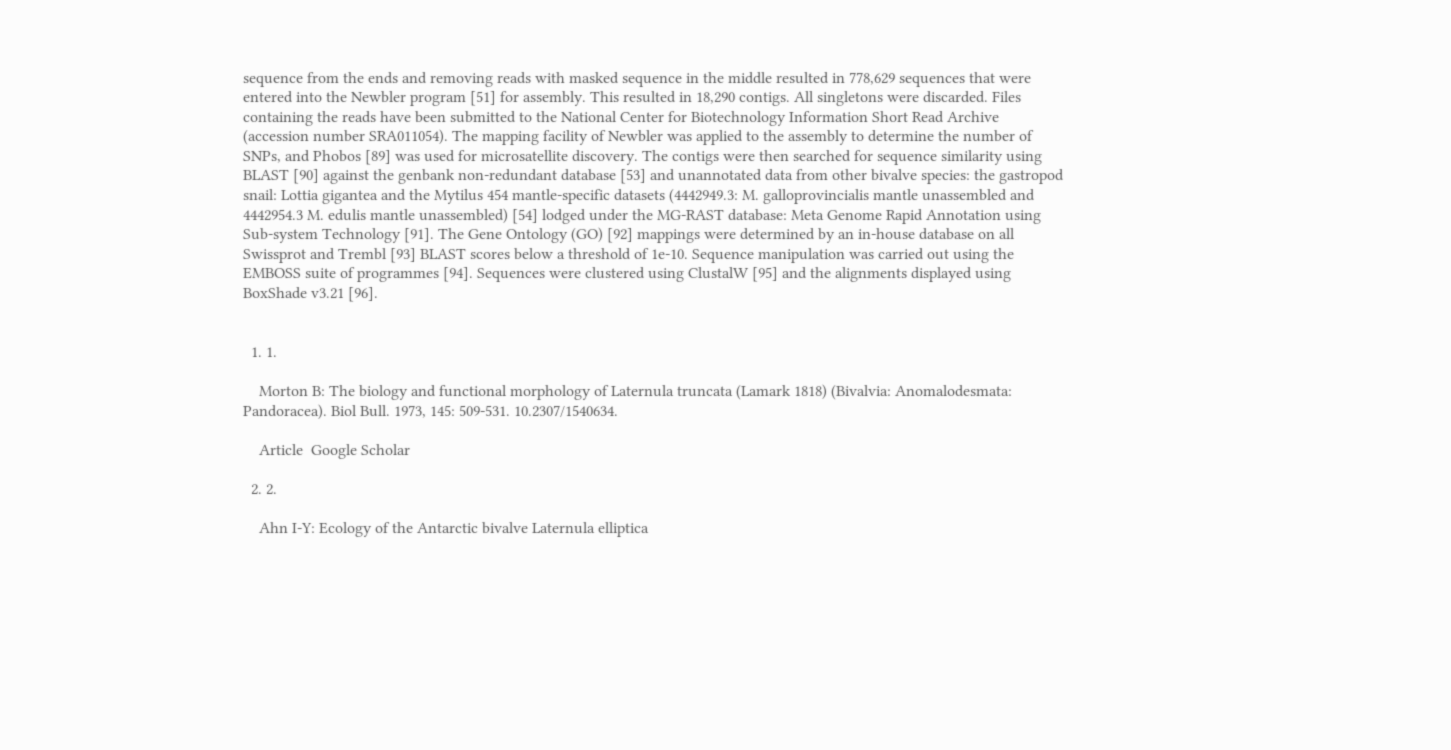sequence from the ends and removing reads with masked sequence in the middle resulted in 778,629 sequences that were entered into the Newbler program [51] for assembly. This resulted in 18,290 contigs. All singletons were discarded. Files containing the reads have been submitted to the National Center for Biotechnology Information Short Read Archive (accession number SRA011054). The mapping facility of Newbler was applied to the assembly to determine the number of SNPs, and Phobos [89] was used for microsatellite discovery. The contigs were then searched for sequence similarity using BLAST [90] against the genbank non-redundant database [53] and unannotated data from other bivalve species: the gastropod snail: Lottia gigantea and the Mytilus 454 mantle-specific datasets (4442949.3: M. galloprovincialis mantle unassembled and 4442954.3 M. edulis mantle unassembled) [54] lodged under the MG-RAST database: Meta Genome Rapid Annotation using Sub-system Technology [91]. The Gene Ontology (GO) [92] mappings were determined by an in-house database on all Swissprot and Trembl [93] BLAST scores below a threshold of 1e-10. Sequence manipulation was carried out using the EMBOSS suite of programmes [94]. Sequences were clustered using ClustalW [95] and the alignments displayed using BoxShade v3.21 [96].


  1. 1.

    Morton B: The biology and functional morphology of Laternula truncata (Lamark 1818) (Bivalvia: Anomalodesmata: Pandoracea). Biol Bull. 1973, 145: 509-531. 10.2307/1540634.

    Article  Google Scholar

  2. 2.

    Ahn I-Y: Ecology of the Antarctic bivalve Laternula elliptica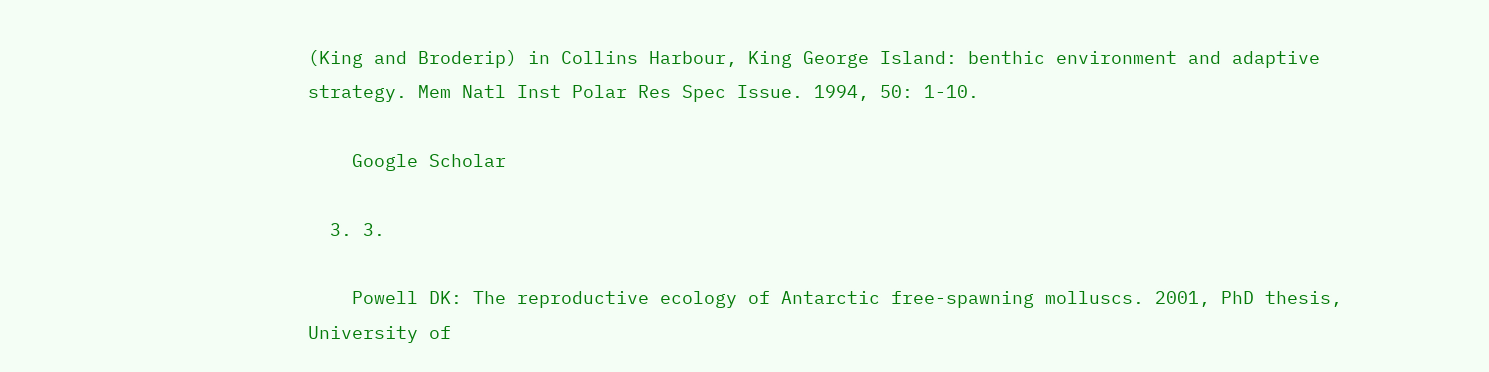(King and Broderip) in Collins Harbour, King George Island: benthic environment and adaptive strategy. Mem Natl Inst Polar Res Spec Issue. 1994, 50: 1-10.

    Google Scholar

  3. 3.

    Powell DK: The reproductive ecology of Antarctic free-spawning molluscs. 2001, PhD thesis, University of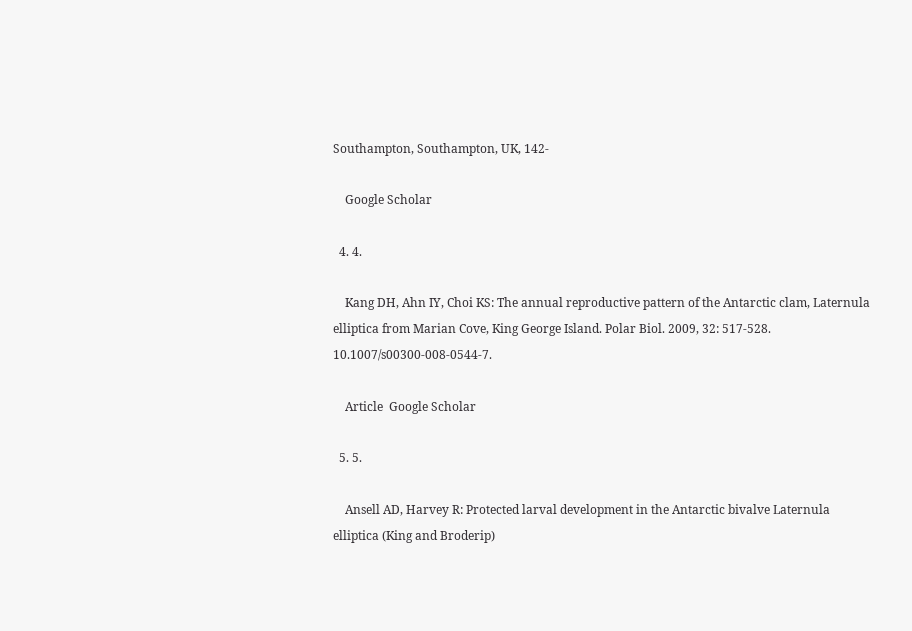Southampton, Southampton, UK, 142-

    Google Scholar

  4. 4.

    Kang DH, Ahn IY, Choi KS: The annual reproductive pattern of the Antarctic clam, Laternula elliptica from Marian Cove, King George Island. Polar Biol. 2009, 32: 517-528. 10.1007/s00300-008-0544-7.

    Article  Google Scholar

  5. 5.

    Ansell AD, Harvey R: Protected larval development in the Antarctic bivalve Laternula elliptica (King and Broderip)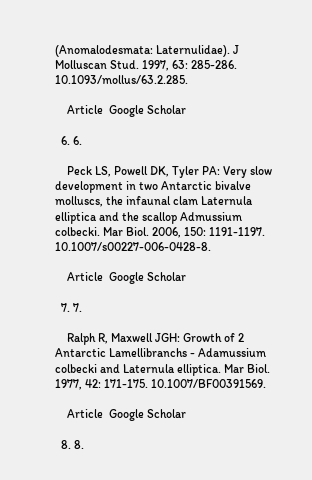(Anomalodesmata: Laternulidae). J Molluscan Stud. 1997, 63: 285-286. 10.1093/mollus/63.2.285.

    Article  Google Scholar

  6. 6.

    Peck LS, Powell DK, Tyler PA: Very slow development in two Antarctic bivalve molluscs, the infaunal clam Laternula elliptica and the scallop Admussium colbecki. Mar Biol. 2006, 150: 1191-1197. 10.1007/s00227-006-0428-8.

    Article  Google Scholar

  7. 7.

    Ralph R, Maxwell JGH: Growth of 2 Antarctic Lamellibranchs - Adamussium colbecki and Laternula elliptica. Mar Biol. 1977, 42: 171-175. 10.1007/BF00391569.

    Article  Google Scholar

  8. 8.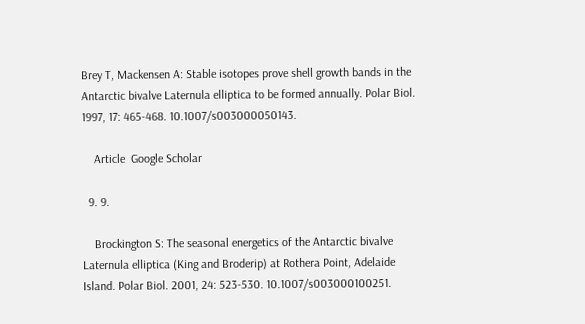Brey T, Mackensen A: Stable isotopes prove shell growth bands in the Antarctic bivalve Laternula elliptica to be formed annually. Polar Biol. 1997, 17: 465-468. 10.1007/s003000050143.

    Article  Google Scholar

  9. 9.

    Brockington S: The seasonal energetics of the Antarctic bivalve Laternula elliptica (King and Broderip) at Rothera Point, Adelaide Island. Polar Biol. 2001, 24: 523-530. 10.1007/s003000100251.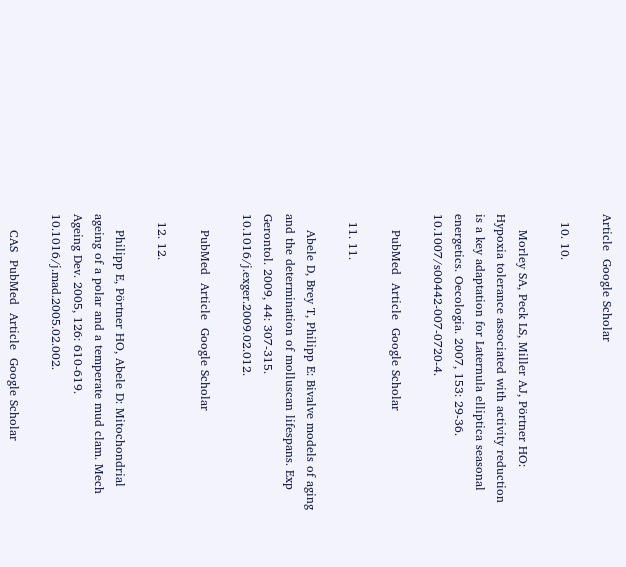Article  Google Scholar

  10. 10.

    Morley SA, Peck LS, Miller AJ, Pörtner HO: Hypoxia tolerance associated with activity reduction is a key adaptation for Laternula elliptica seasonal energetics. Oecologia. 2007, 153: 29-36. 10.1007/s00442-007-0720-4.

    PubMed  Article  Google Scholar

  11. 11.

    Abele D, Brey T, Philipp E: Bivalve models of aging and the determination of molluscan lifespans. Exp Gerontol. 2009, 44: 307-315. 10.1016/j.exger.2009.02.012.

    PubMed  Article  Google Scholar

  12. 12.

    Philipp E, Pörtner HO, Abele D: Mitochondrial ageing of a polar and a temperate mud clam. Mech Ageing Dev. 2005, 126: 610-619. 10.1016/j.mad.2005.02.002.

    CAS  PubMed  Article  Google Scholar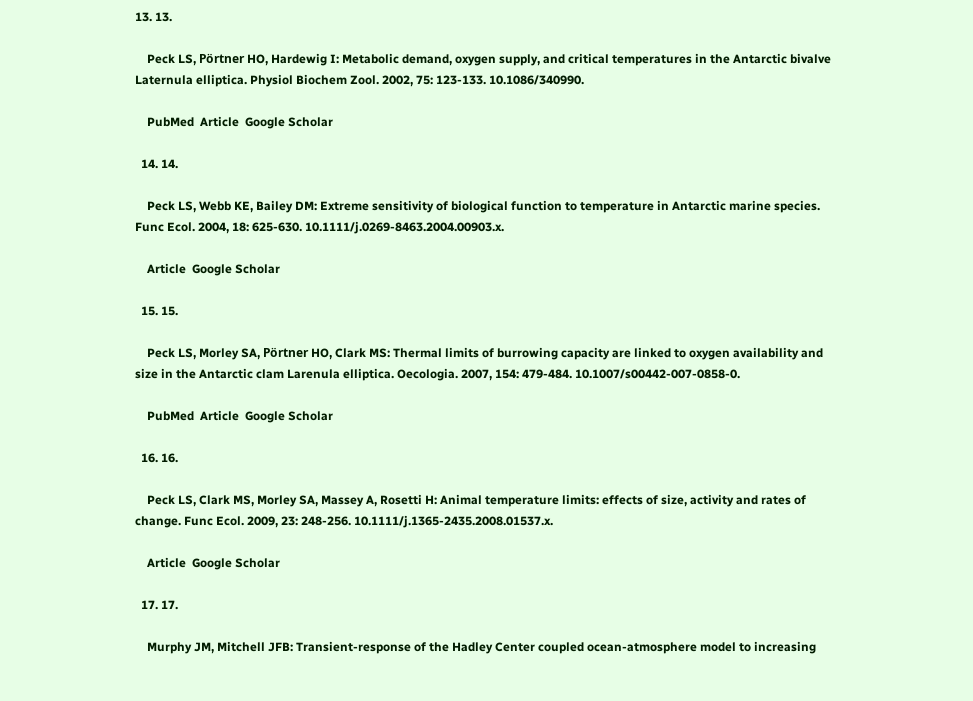13. 13.

    Peck LS, Pörtner HO, Hardewig I: Metabolic demand, oxygen supply, and critical temperatures in the Antarctic bivalve Laternula elliptica. Physiol Biochem Zool. 2002, 75: 123-133. 10.1086/340990.

    PubMed  Article  Google Scholar

  14. 14.

    Peck LS, Webb KE, Bailey DM: Extreme sensitivity of biological function to temperature in Antarctic marine species. Func Ecol. 2004, 18: 625-630. 10.1111/j.0269-8463.2004.00903.x.

    Article  Google Scholar

  15. 15.

    Peck LS, Morley SA, Pörtner HO, Clark MS: Thermal limits of burrowing capacity are linked to oxygen availability and size in the Antarctic clam Larenula elliptica. Oecologia. 2007, 154: 479-484. 10.1007/s00442-007-0858-0.

    PubMed  Article  Google Scholar

  16. 16.

    Peck LS, Clark MS, Morley SA, Massey A, Rosetti H: Animal temperature limits: effects of size, activity and rates of change. Func Ecol. 2009, 23: 248-256. 10.1111/j.1365-2435.2008.01537.x.

    Article  Google Scholar

  17. 17.

    Murphy JM, Mitchell JFB: Transient-response of the Hadley Center coupled ocean-atmosphere model to increasing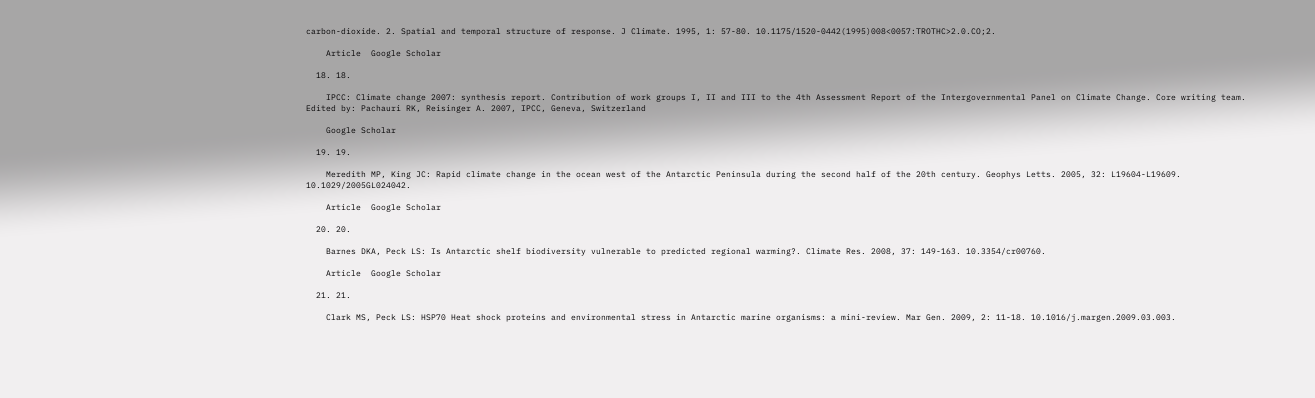carbon-dioxide. 2. Spatial and temporal structure of response. J Climate. 1995, 1: 57-80. 10.1175/1520-0442(1995)008<0057:TROTHC>2.0.CO;2.

    Article  Google Scholar

  18. 18.

    IPCC: Climate change 2007: synthesis report. Contribution of work groups I, II and III to the 4th Assessment Report of the Intergovernmental Panel on Climate Change. Core writing team. Edited by: Pachauri RK, Reisinger A. 2007, IPCC, Geneva, Switzerland

    Google Scholar

  19. 19.

    Meredith MP, King JC: Rapid climate change in the ocean west of the Antarctic Peninsula during the second half of the 20th century. Geophys Letts. 2005, 32: L19604-L19609. 10.1029/2005GL024042.

    Article  Google Scholar

  20. 20.

    Barnes DKA, Peck LS: Is Antarctic shelf biodiversity vulnerable to predicted regional warming?. Climate Res. 2008, 37: 149-163. 10.3354/cr00760.

    Article  Google Scholar

  21. 21.

    Clark MS, Peck LS: HSP70 Heat shock proteins and environmental stress in Antarctic marine organisms: a mini-review. Mar Gen. 2009, 2: 11-18. 10.1016/j.margen.2009.03.003.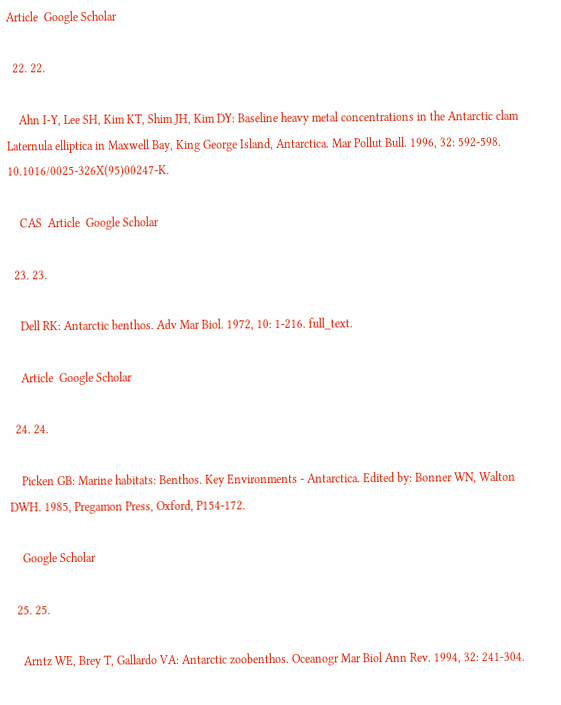Article  Google Scholar

  22. 22.

    Ahn I-Y, Lee SH, Kim KT, Shim JH, Kim DY: Baseline heavy metal concentrations in the Antarctic clam Laternula elliptica in Maxwell Bay, King George Island, Antarctica. Mar Pollut Bull. 1996, 32: 592-598. 10.1016/0025-326X(95)00247-K.

    CAS  Article  Google Scholar

  23. 23.

    Dell RK: Antarctic benthos. Adv Mar Biol. 1972, 10: 1-216. full_text.

    Article  Google Scholar

  24. 24.

    Picken GB: Marine habitats: Benthos. Key Environments - Antarctica. Edited by: Bonner WN, Walton DWH. 1985, Pregamon Press, Oxford, P154-172.

    Google Scholar

  25. 25.

    Arntz WE, Brey T, Gallardo VA: Antarctic zoobenthos. Oceanogr Mar Biol Ann Rev. 1994, 32: 241-304.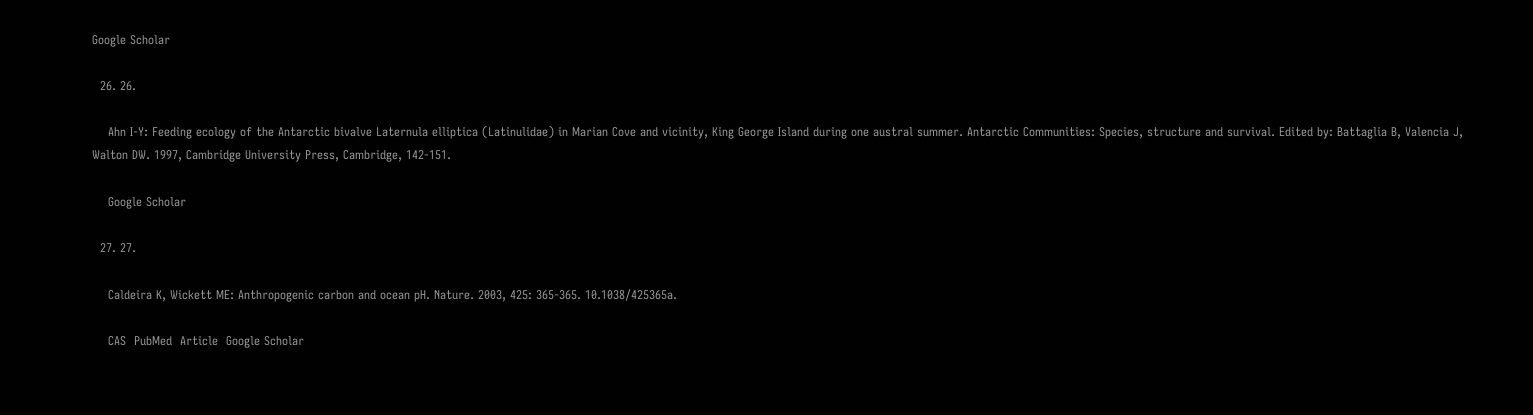Google Scholar

  26. 26.

    Ahn I-Y: Feeding ecology of the Antarctic bivalve Laternula elliptica (Latinulidae) in Marian Cove and vicinity, King George Island during one austral summer. Antarctic Communities: Species, structure and survival. Edited by: Battaglia B, Valencia J, Walton DW. 1997, Cambridge University Press, Cambridge, 142-151.

    Google Scholar

  27. 27.

    Caldeira K, Wickett ME: Anthropogenic carbon and ocean pH. Nature. 2003, 425: 365-365. 10.1038/425365a.

    CAS  PubMed  Article  Google Scholar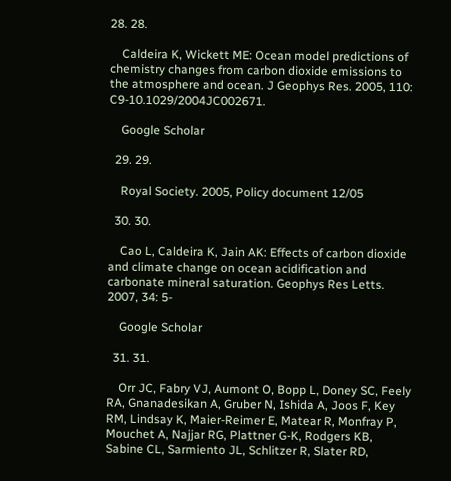28. 28.

    Caldeira K, Wickett ME: Ocean model predictions of chemistry changes from carbon dioxide emissions to the atmosphere and ocean. J Geophys Res. 2005, 110: C9-10.1029/2004JC002671.

    Google Scholar

  29. 29.

    Royal Society. 2005, Policy document 12/05

  30. 30.

    Cao L, Caldeira K, Jain AK: Effects of carbon dioxide and climate change on ocean acidification and carbonate mineral saturation. Geophys Res Letts. 2007, 34: 5-

    Google Scholar

  31. 31.

    Orr JC, Fabry VJ, Aumont O, Bopp L, Doney SC, Feely RA, Gnanadesikan A, Gruber N, Ishida A, Joos F, Key RM, Lindsay K, Maier-Reimer E, Matear R, Monfray P, Mouchet A, Najjar RG, Plattner G-K, Rodgers KB, Sabine CL, Sarmiento JL, Schlitzer R, Slater RD,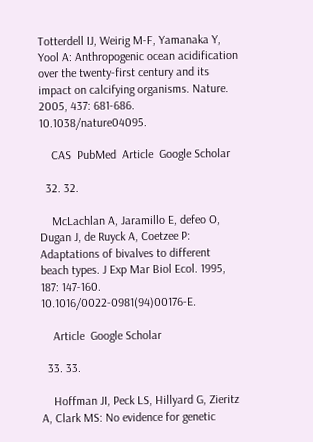Totterdell IJ, Weirig M-F, Yamanaka Y, Yool A: Anthropogenic ocean acidification over the twenty-first century and its impact on calcifying organisms. Nature. 2005, 437: 681-686. 10.1038/nature04095.

    CAS  PubMed  Article  Google Scholar

  32. 32.

    McLachlan A, Jaramillo E, defeo O, Dugan J, de Ruyck A, Coetzee P: Adaptations of bivalves to different beach types. J Exp Mar Biol Ecol. 1995, 187: 147-160. 10.1016/0022-0981(94)00176-E.

    Article  Google Scholar

  33. 33.

    Hoffman JI, Peck LS, Hillyard G, Zieritz A, Clark MS: No evidence for genetic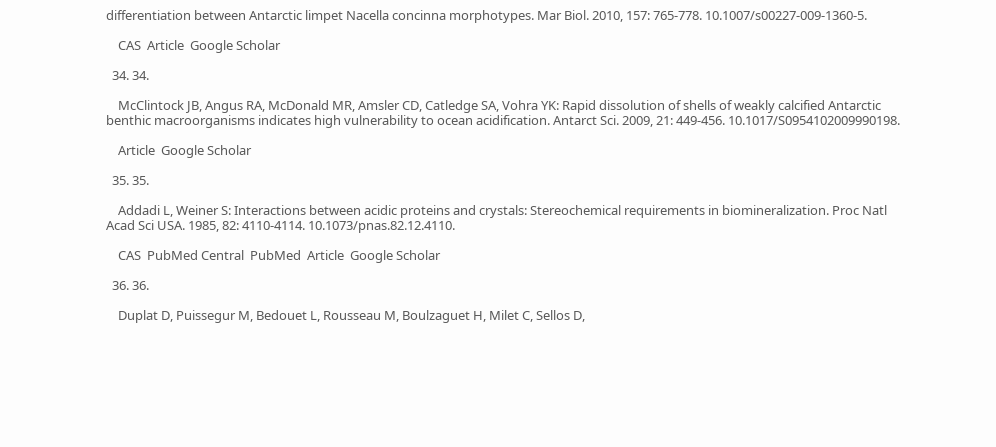differentiation between Antarctic limpet Nacella concinna morphotypes. Mar Biol. 2010, 157: 765-778. 10.1007/s00227-009-1360-5.

    CAS  Article  Google Scholar

  34. 34.

    McClintock JB, Angus RA, McDonald MR, Amsler CD, Catledge SA, Vohra YK: Rapid dissolution of shells of weakly calcified Antarctic benthic macroorganisms indicates high vulnerability to ocean acidification. Antarct Sci. 2009, 21: 449-456. 10.1017/S0954102009990198.

    Article  Google Scholar

  35. 35.

    Addadi L, Weiner S: Interactions between acidic proteins and crystals: Stereochemical requirements in biomineralization. Proc Natl Acad Sci USA. 1985, 82: 4110-4114. 10.1073/pnas.82.12.4110.

    CAS  PubMed Central  PubMed  Article  Google Scholar

  36. 36.

    Duplat D, Puissegur M, Bedouet L, Rousseau M, Boulzaguet H, Milet C, Sellos D,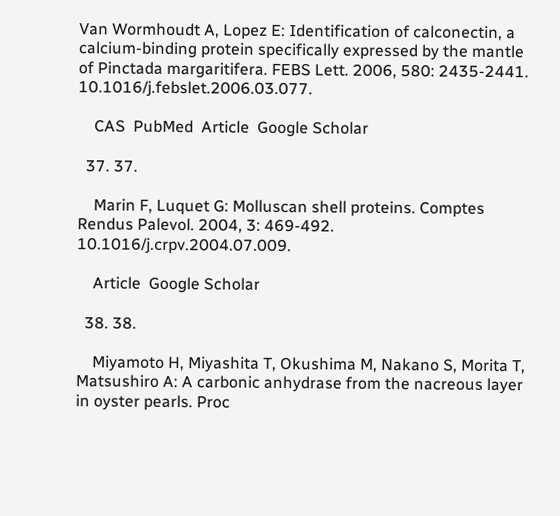Van Wormhoudt A, Lopez E: Identification of calconectin, a calcium-binding protein specifically expressed by the mantle of Pinctada margaritifera. FEBS Lett. 2006, 580: 2435-2441. 10.1016/j.febslet.2006.03.077.

    CAS  PubMed  Article  Google Scholar

  37. 37.

    Marin F, Luquet G: Molluscan shell proteins. Comptes Rendus Palevol. 2004, 3: 469-492. 10.1016/j.crpv.2004.07.009.

    Article  Google Scholar

  38. 38.

    Miyamoto H, Miyashita T, Okushima M, Nakano S, Morita T, Matsushiro A: A carbonic anhydrase from the nacreous layer in oyster pearls. Proc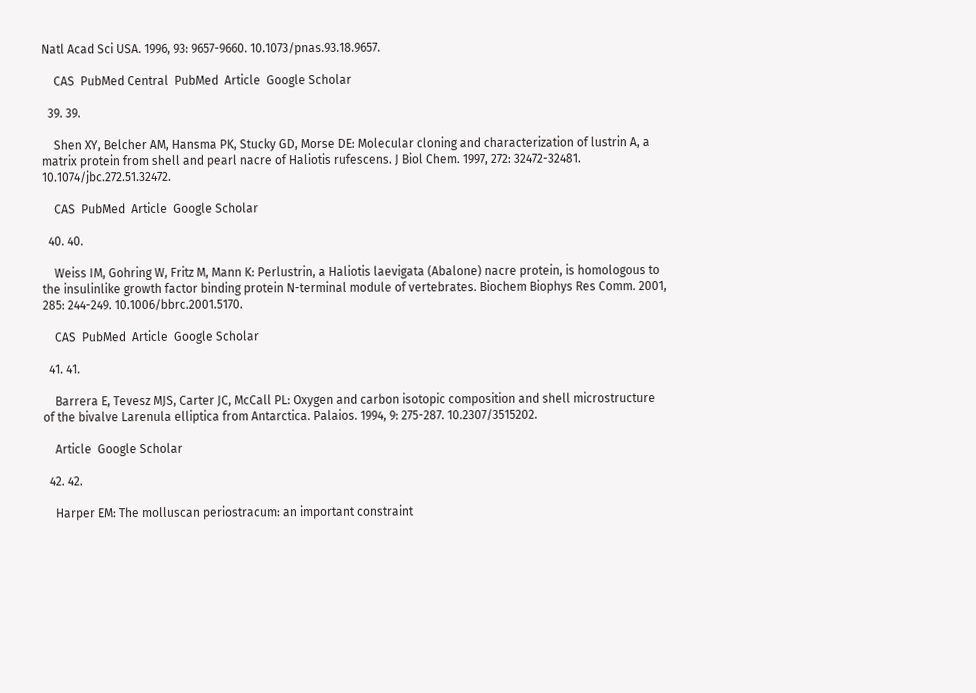Natl Acad Sci USA. 1996, 93: 9657-9660. 10.1073/pnas.93.18.9657.

    CAS  PubMed Central  PubMed  Article  Google Scholar

  39. 39.

    Shen XY, Belcher AM, Hansma PK, Stucky GD, Morse DE: Molecular cloning and characterization of lustrin A, a matrix protein from shell and pearl nacre of Haliotis rufescens. J Biol Chem. 1997, 272: 32472-32481. 10.1074/jbc.272.51.32472.

    CAS  PubMed  Article  Google Scholar

  40. 40.

    Weiss IM, Gohring W, Fritz M, Mann K: Perlustrin, a Haliotis laevigata (Abalone) nacre protein, is homologous to the insulinlike growth factor binding protein N-terminal module of vertebrates. Biochem Biophys Res Comm. 2001, 285: 244-249. 10.1006/bbrc.2001.5170.

    CAS  PubMed  Article  Google Scholar

  41. 41.

    Barrera E, Tevesz MJS, Carter JC, McCall PL: Oxygen and carbon isotopic composition and shell microstructure of the bivalve Larenula elliptica from Antarctica. Palaios. 1994, 9: 275-287. 10.2307/3515202.

    Article  Google Scholar

  42. 42.

    Harper EM: The molluscan periostracum: an important constraint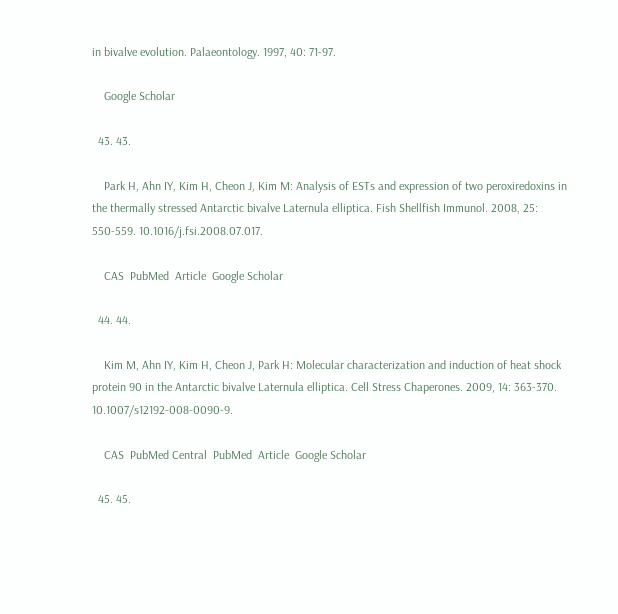in bivalve evolution. Palaeontology. 1997, 40: 71-97.

    Google Scholar

  43. 43.

    Park H, Ahn IY, Kim H, Cheon J, Kim M: Analysis of ESTs and expression of two peroxiredoxins in the thermally stressed Antarctic bivalve Laternula elliptica. Fish Shellfish Immunol. 2008, 25: 550-559. 10.1016/j.fsi.2008.07.017.

    CAS  PubMed  Article  Google Scholar

  44. 44.

    Kim M, Ahn IY, Kim H, Cheon J, Park H: Molecular characterization and induction of heat shock protein 90 in the Antarctic bivalve Laternula elliptica. Cell Stress Chaperones. 2009, 14: 363-370. 10.1007/s12192-008-0090-9.

    CAS  PubMed Central  PubMed  Article  Google Scholar

  45. 45.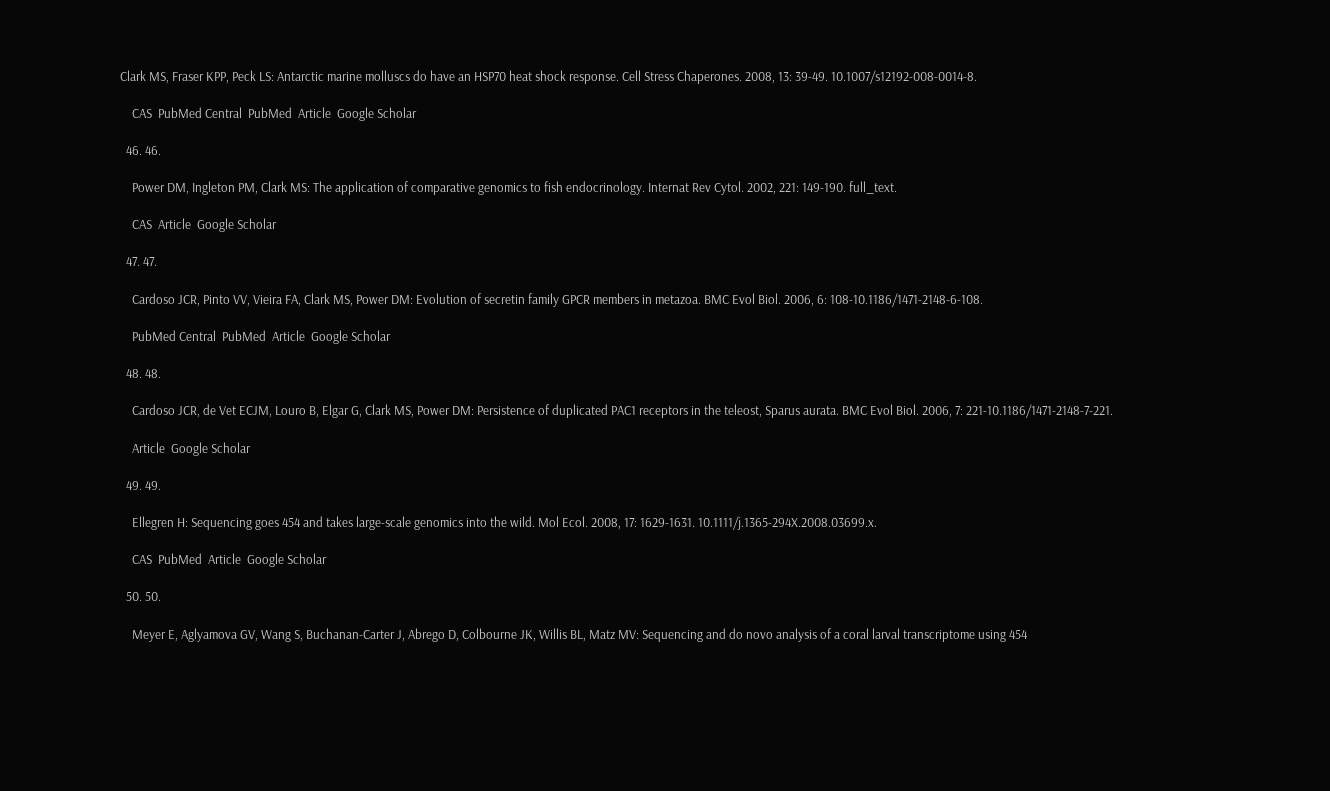Clark MS, Fraser KPP, Peck LS: Antarctic marine molluscs do have an HSP70 heat shock response. Cell Stress Chaperones. 2008, 13: 39-49. 10.1007/s12192-008-0014-8.

    CAS  PubMed Central  PubMed  Article  Google Scholar

  46. 46.

    Power DM, Ingleton PM, Clark MS: The application of comparative genomics to fish endocrinology. Internat Rev Cytol. 2002, 221: 149-190. full_text.

    CAS  Article  Google Scholar

  47. 47.

    Cardoso JCR, Pinto VV, Vieira FA, Clark MS, Power DM: Evolution of secretin family GPCR members in metazoa. BMC Evol Biol. 2006, 6: 108-10.1186/1471-2148-6-108.

    PubMed Central  PubMed  Article  Google Scholar

  48. 48.

    Cardoso JCR, de Vet ECJM, Louro B, Elgar G, Clark MS, Power DM: Persistence of duplicated PAC1 receptors in the teleost, Sparus aurata. BMC Evol Biol. 2006, 7: 221-10.1186/1471-2148-7-221.

    Article  Google Scholar

  49. 49.

    Ellegren H: Sequencing goes 454 and takes large-scale genomics into the wild. Mol Ecol. 2008, 17: 1629-1631. 10.1111/j.1365-294X.2008.03699.x.

    CAS  PubMed  Article  Google Scholar

  50. 50.

    Meyer E, Aglyamova GV, Wang S, Buchanan-Carter J, Abrego D, Colbourne JK, Willis BL, Matz MV: Sequencing and do novo analysis of a coral larval transcriptome using 454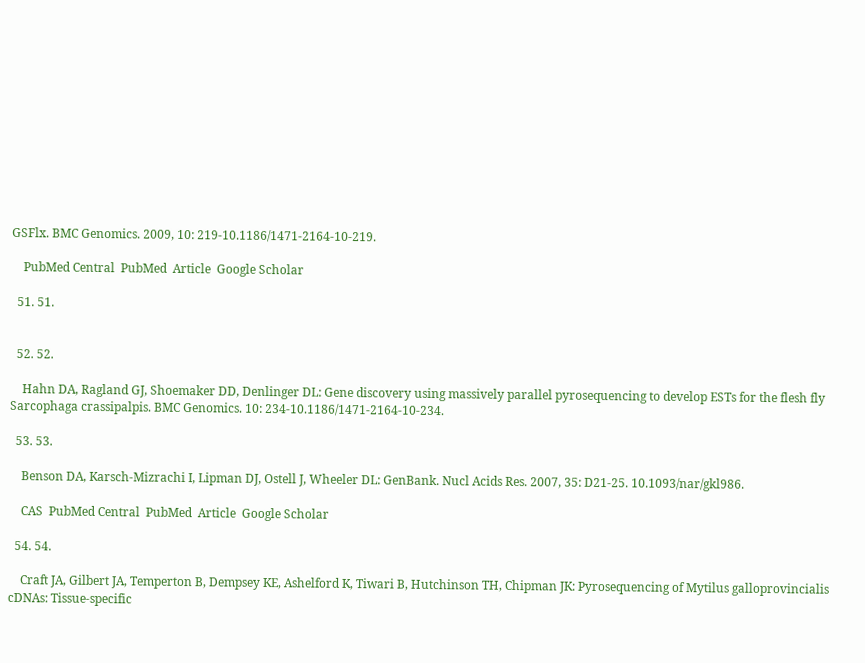GSFlx. BMC Genomics. 2009, 10: 219-10.1186/1471-2164-10-219.

    PubMed Central  PubMed  Article  Google Scholar

  51. 51.


  52. 52.

    Hahn DA, Ragland GJ, Shoemaker DD, Denlinger DL: Gene discovery using massively parallel pyrosequencing to develop ESTs for the flesh fly Sarcophaga crassipalpis. BMC Genomics. 10: 234-10.1186/1471-2164-10-234.

  53. 53.

    Benson DA, Karsch-Mizrachi I, Lipman DJ, Ostell J, Wheeler DL: GenBank. Nucl Acids Res. 2007, 35: D21-25. 10.1093/nar/gkl986.

    CAS  PubMed Central  PubMed  Article  Google Scholar

  54. 54.

    Craft JA, Gilbert JA, Temperton B, Dempsey KE, Ashelford K, Tiwari B, Hutchinson TH, Chipman JK: Pyrosequencing of Mytilus galloprovincialis cDNAs: Tissue-specific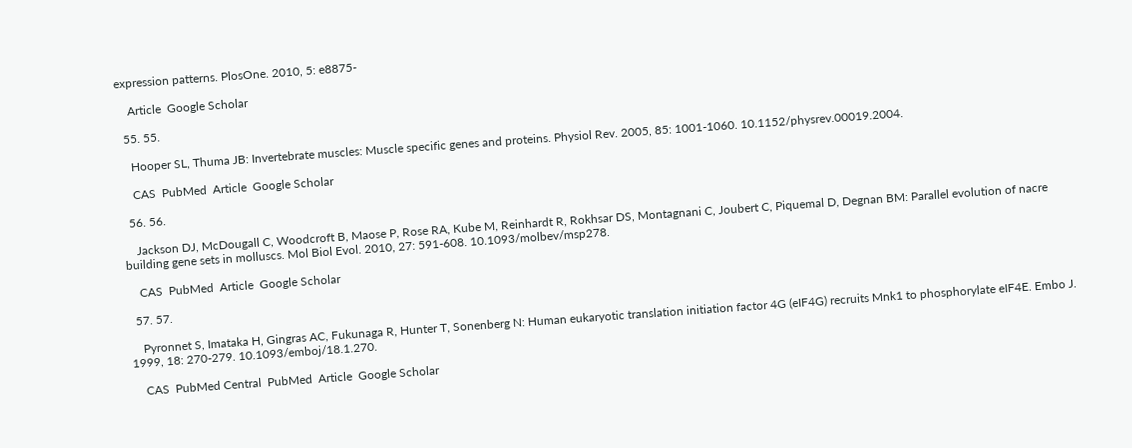expression patterns. PlosOne. 2010, 5: e8875-

    Article  Google Scholar

  55. 55.

    Hooper SL, Thuma JB: Invertebrate muscles: Muscle specific genes and proteins. Physiol Rev. 2005, 85: 1001-1060. 10.1152/physrev.00019.2004.

    CAS  PubMed  Article  Google Scholar

  56. 56.

    Jackson DJ, McDougall C, Woodcroft B, Maose P, Rose RA, Kube M, Reinhardt R, Rokhsar DS, Montagnani C, Joubert C, Piquemal D, Degnan BM: Parallel evolution of nacre building gene sets in molluscs. Mol Biol Evol. 2010, 27: 591-608. 10.1093/molbev/msp278.

    CAS  PubMed  Article  Google Scholar

  57. 57.

    Pyronnet S, Imataka H, Gingras AC, Fukunaga R, Hunter T, Sonenberg N: Human eukaryotic translation initiation factor 4G (eIF4G) recruits Mnk1 to phosphorylate eIF4E. Embo J. 1999, 18: 270-279. 10.1093/emboj/18.1.270.

    CAS  PubMed Central  PubMed  Article  Google Scholar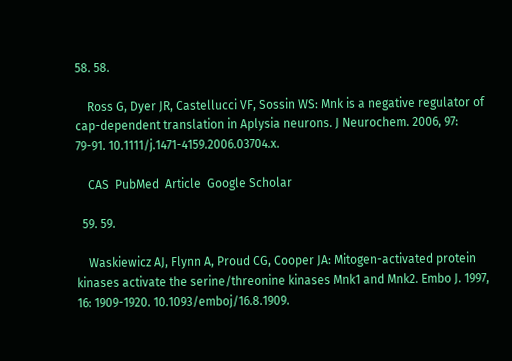58. 58.

    Ross G, Dyer JR, Castellucci VF, Sossin WS: Mnk is a negative regulator of cap-dependent translation in Aplysia neurons. J Neurochem. 2006, 97: 79-91. 10.1111/j.1471-4159.2006.03704.x.

    CAS  PubMed  Article  Google Scholar

  59. 59.

    Waskiewicz AJ, Flynn A, Proud CG, Cooper JA: Mitogen-activated protein kinases activate the serine/threonine kinases Mnk1 and Mnk2. Embo J. 1997, 16: 1909-1920. 10.1093/emboj/16.8.1909.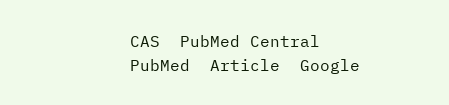CAS  PubMed Central  PubMed  Article  Google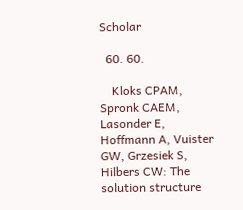Scholar

  60. 60.

    Kloks CPAM, Spronk CAEM, Lasonder E, Hoffmann A, Vuister GW, Grzesiek S, Hilbers CW: The solution structure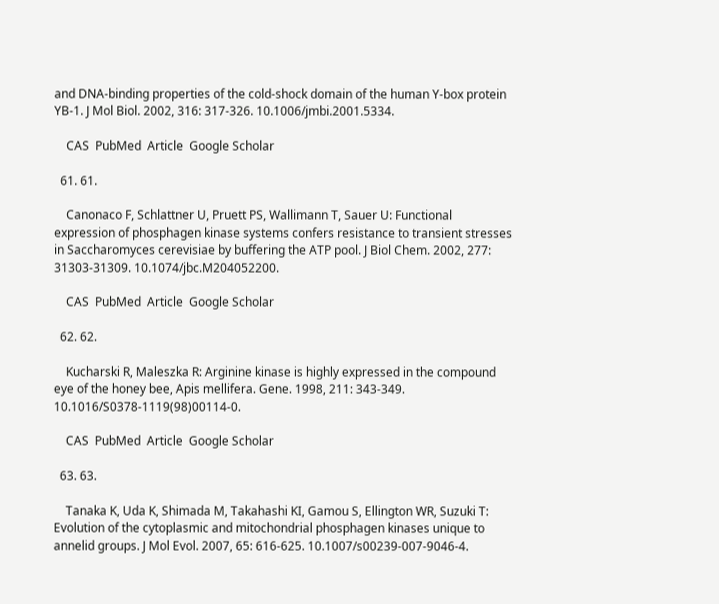and DNA-binding properties of the cold-shock domain of the human Y-box protein YB-1. J Mol Biol. 2002, 316: 317-326. 10.1006/jmbi.2001.5334.

    CAS  PubMed  Article  Google Scholar

  61. 61.

    Canonaco F, Schlattner U, Pruett PS, Wallimann T, Sauer U: Functional expression of phosphagen kinase systems confers resistance to transient stresses in Saccharomyces cerevisiae by buffering the ATP pool. J Biol Chem. 2002, 277: 31303-31309. 10.1074/jbc.M204052200.

    CAS  PubMed  Article  Google Scholar

  62. 62.

    Kucharski R, Maleszka R: Arginine kinase is highly expressed in the compound eye of the honey bee, Apis mellifera. Gene. 1998, 211: 343-349. 10.1016/S0378-1119(98)00114-0.

    CAS  PubMed  Article  Google Scholar

  63. 63.

    Tanaka K, Uda K, Shimada M, Takahashi KI, Gamou S, Ellington WR, Suzuki T: Evolution of the cytoplasmic and mitochondrial phosphagen kinases unique to annelid groups. J Mol Evol. 2007, 65: 616-625. 10.1007/s00239-007-9046-4.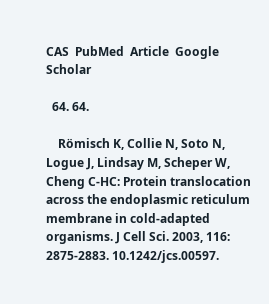CAS  PubMed  Article  Google Scholar

  64. 64.

    Römisch K, Collie N, Soto N, Logue J, Lindsay M, Scheper W, Cheng C-HC: Protein translocation across the endoplasmic reticulum membrane in cold-adapted organisms. J Cell Sci. 2003, 116: 2875-2883. 10.1242/jcs.00597.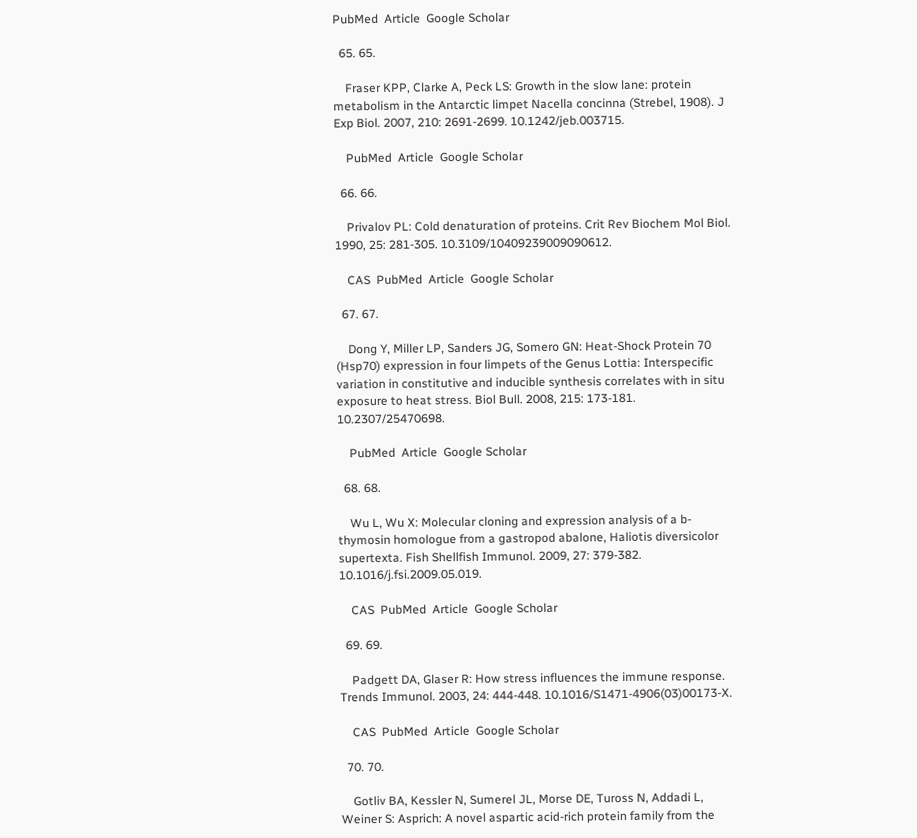PubMed  Article  Google Scholar

  65. 65.

    Fraser KPP, Clarke A, Peck LS: Growth in the slow lane: protein metabolism in the Antarctic limpet Nacella concinna (Strebel, 1908). J Exp Biol. 2007, 210: 2691-2699. 10.1242/jeb.003715.

    PubMed  Article  Google Scholar

  66. 66.

    Privalov PL: Cold denaturation of proteins. Crit Rev Biochem Mol Biol. 1990, 25: 281-305. 10.3109/10409239009090612.

    CAS  PubMed  Article  Google Scholar

  67. 67.

    Dong Y, Miller LP, Sanders JG, Somero GN: Heat-Shock Protein 70 (Hsp70) expression in four limpets of the Genus Lottia: Interspecific variation in constitutive and inducible synthesis correlates with in situ exposure to heat stress. Biol Bull. 2008, 215: 173-181. 10.2307/25470698.

    PubMed  Article  Google Scholar

  68. 68.

    Wu L, Wu X: Molecular cloning and expression analysis of a b-thymosin homologue from a gastropod abalone, Haliotis diversicolor supertexta. Fish Shellfish Immunol. 2009, 27: 379-382. 10.1016/j.fsi.2009.05.019.

    CAS  PubMed  Article  Google Scholar

  69. 69.

    Padgett DA, Glaser R: How stress influences the immune response. Trends Immunol. 2003, 24: 444-448. 10.1016/S1471-4906(03)00173-X.

    CAS  PubMed  Article  Google Scholar

  70. 70.

    Gotliv BA, Kessler N, Sumerel JL, Morse DE, Tuross N, Addadi L, Weiner S: Asprich: A novel aspartic acid-rich protein family from the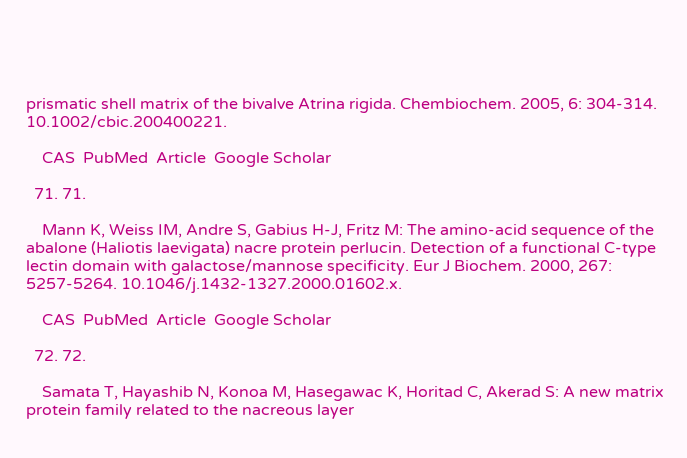prismatic shell matrix of the bivalve Atrina rigida. Chembiochem. 2005, 6: 304-314. 10.1002/cbic.200400221.

    CAS  PubMed  Article  Google Scholar

  71. 71.

    Mann K, Weiss IM, Andre S, Gabius H-J, Fritz M: The amino-acid sequence of the abalone (Haliotis laevigata) nacre protein perlucin. Detection of a functional C-type lectin domain with galactose/mannose specificity. Eur J Biochem. 2000, 267: 5257-5264. 10.1046/j.1432-1327.2000.01602.x.

    CAS  PubMed  Article  Google Scholar

  72. 72.

    Samata T, Hayashib N, Konoa M, Hasegawac K, Horitad C, Akerad S: A new matrix protein family related to the nacreous layer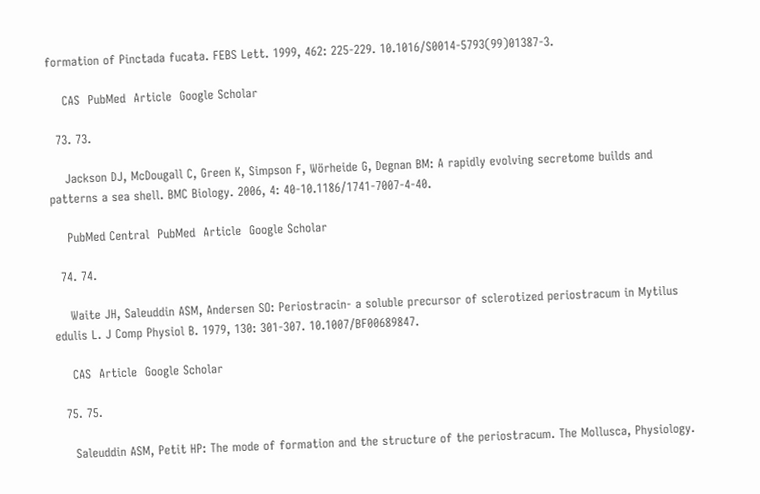formation of Pinctada fucata. FEBS Lett. 1999, 462: 225-229. 10.1016/S0014-5793(99)01387-3.

    CAS  PubMed  Article  Google Scholar

  73. 73.

    Jackson DJ, McDougall C, Green K, Simpson F, Wörheide G, Degnan BM: A rapidly evolving secretome builds and patterns a sea shell. BMC Biology. 2006, 4: 40-10.1186/1741-7007-4-40.

    PubMed Central  PubMed  Article  Google Scholar

  74. 74.

    Waite JH, Saleuddin ASM, Andersen SO: Periostracin- a soluble precursor of sclerotized periostracum in Mytilus edulis L. J Comp Physiol B. 1979, 130: 301-307. 10.1007/BF00689847.

    CAS  Article  Google Scholar

  75. 75.

    Saleuddin ASM, Petit HP: The mode of formation and the structure of the periostracum. The Mollusca, Physiology.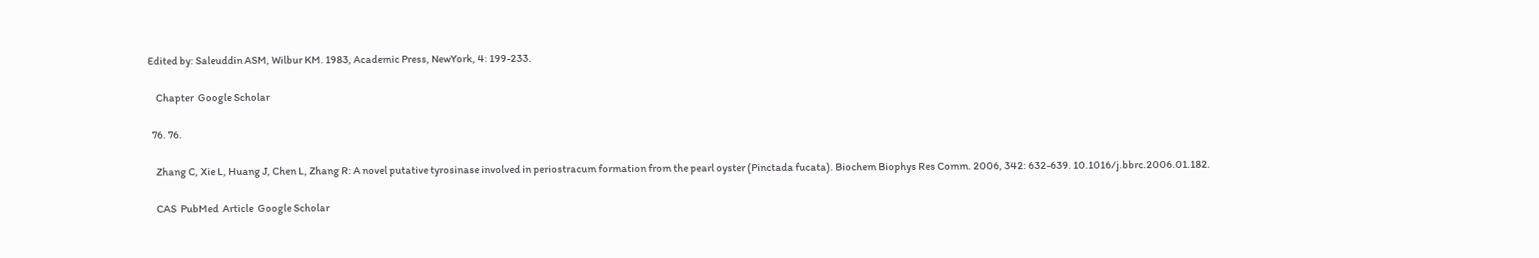Edited by: Saleuddin ASM, Wilbur KM. 1983, Academic Press, NewYork, 4: 199-233.

    Chapter  Google Scholar

  76. 76.

    Zhang C, Xie L, Huang J, Chen L, Zhang R: A novel putative tyrosinase involved in periostracum formation from the pearl oyster (Pinctada fucata). Biochem Biophys Res Comm. 2006, 342: 632-639. 10.1016/j.bbrc.2006.01.182.

    CAS  PubMed  Article  Google Scholar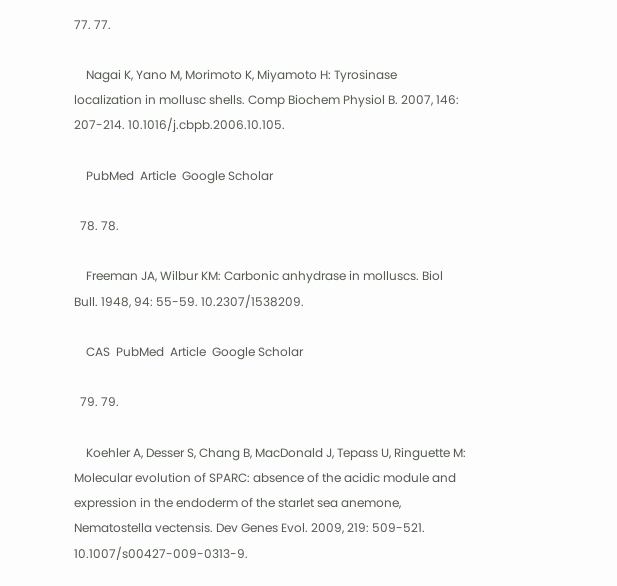77. 77.

    Nagai K, Yano M, Morimoto K, Miyamoto H: Tyrosinase localization in mollusc shells. Comp Biochem Physiol B. 2007, 146: 207-214. 10.1016/j.cbpb.2006.10.105.

    PubMed  Article  Google Scholar

  78. 78.

    Freeman JA, Wilbur KM: Carbonic anhydrase in molluscs. Biol Bull. 1948, 94: 55-59. 10.2307/1538209.

    CAS  PubMed  Article  Google Scholar

  79. 79.

    Koehler A, Desser S, Chang B, MacDonald J, Tepass U, Ringuette M: Molecular evolution of SPARC: absence of the acidic module and expression in the endoderm of the starlet sea anemone, Nematostella vectensis. Dev Genes Evol. 2009, 219: 509-521. 10.1007/s00427-009-0313-9.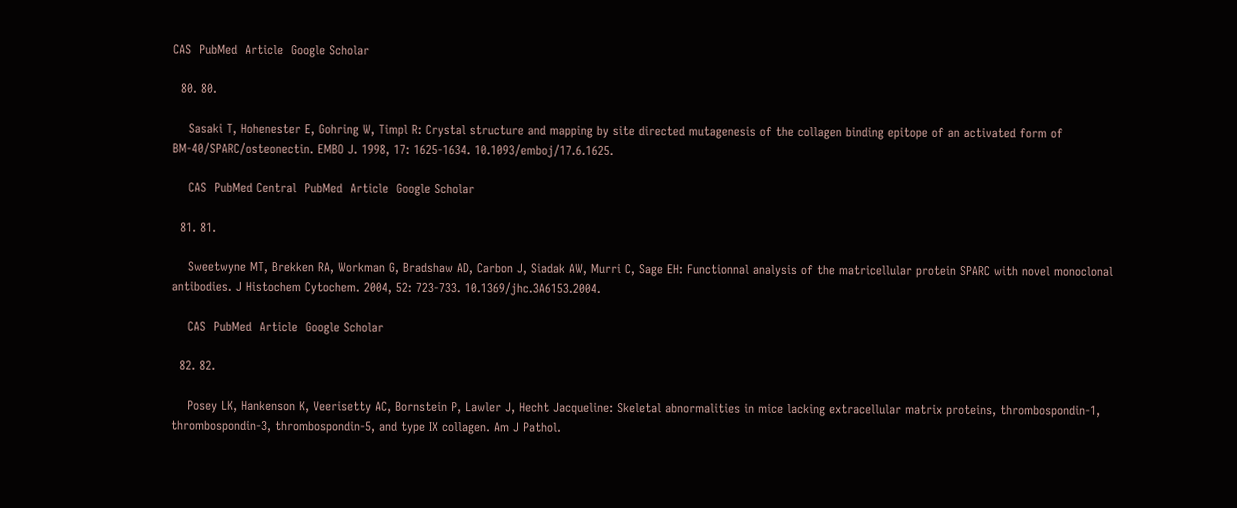CAS  PubMed  Article  Google Scholar

  80. 80.

    Sasaki T, Hohenester E, Gohring W, Timpl R: Crystal structure and mapping by site directed mutagenesis of the collagen binding epitope of an activated form of BM-40/SPARC/osteonectin. EMBO J. 1998, 17: 1625-1634. 10.1093/emboj/17.6.1625.

    CAS  PubMed Central  PubMed  Article  Google Scholar

  81. 81.

    Sweetwyne MT, Brekken RA, Workman G, Bradshaw AD, Carbon J, Siadak AW, Murri C, Sage EH: Functionnal analysis of the matricellular protein SPARC with novel monoclonal antibodies. J Histochem Cytochem. 2004, 52: 723-733. 10.1369/jhc.3A6153.2004.

    CAS  PubMed  Article  Google Scholar

  82. 82.

    Posey LK, Hankenson K, Veerisetty AC, Bornstein P, Lawler J, Hecht Jacqueline: Skeletal abnormalities in mice lacking extracellular matrix proteins, thrombospondin-1, thrombospondin-3, thrombospondin-5, and type IX collagen. Am J Pathol.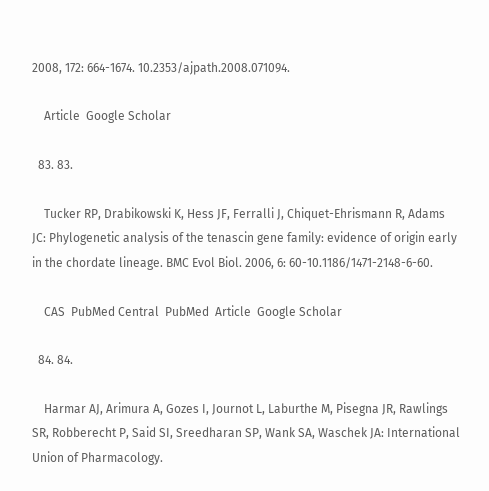2008, 172: 664-1674. 10.2353/ajpath.2008.071094.

    Article  Google Scholar

  83. 83.

    Tucker RP, Drabikowski K, Hess JF, Ferralli J, Chiquet-Ehrismann R, Adams JC: Phylogenetic analysis of the tenascin gene family: evidence of origin early in the chordate lineage. BMC Evol Biol. 2006, 6: 60-10.1186/1471-2148-6-60.

    CAS  PubMed Central  PubMed  Article  Google Scholar

  84. 84.

    Harmar AJ, Arimura A, Gozes I, Journot L, Laburthe M, Pisegna JR, Rawlings SR, Robberecht P, Said SI, Sreedharan SP, Wank SA, Waschek JA: International Union of Pharmacology.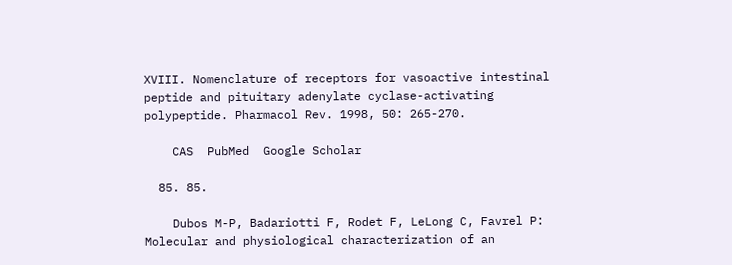XVIII. Nomenclature of receptors for vasoactive intestinal peptide and pituitary adenylate cyclase-activating polypeptide. Pharmacol Rev. 1998, 50: 265-270.

    CAS  PubMed  Google Scholar

  85. 85.

    Dubos M-P, Badariotti F, Rodet F, LeLong C, Favrel P: Molecular and physiological characterization of an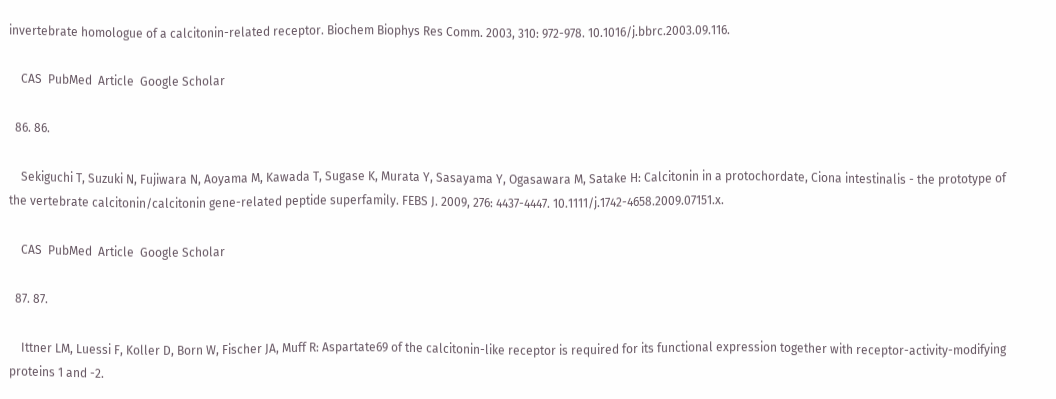invertebrate homologue of a calcitonin-related receptor. Biochem Biophys Res Comm. 2003, 310: 972-978. 10.1016/j.bbrc.2003.09.116.

    CAS  PubMed  Article  Google Scholar

  86. 86.

    Sekiguchi T, Suzuki N, Fujiwara N, Aoyama M, Kawada T, Sugase K, Murata Y, Sasayama Y, Ogasawara M, Satake H: Calcitonin in a protochordate, Ciona intestinalis - the prototype of the vertebrate calcitonin/calcitonin gene-related peptide superfamily. FEBS J. 2009, 276: 4437-4447. 10.1111/j.1742-4658.2009.07151.x.

    CAS  PubMed  Article  Google Scholar

  87. 87.

    Ittner LM, Luessi F, Koller D, Born W, Fischer JA, Muff R: Aspartate69 of the calcitonin-like receptor is required for its functional expression together with receptor-activity-modifying proteins 1 and -2.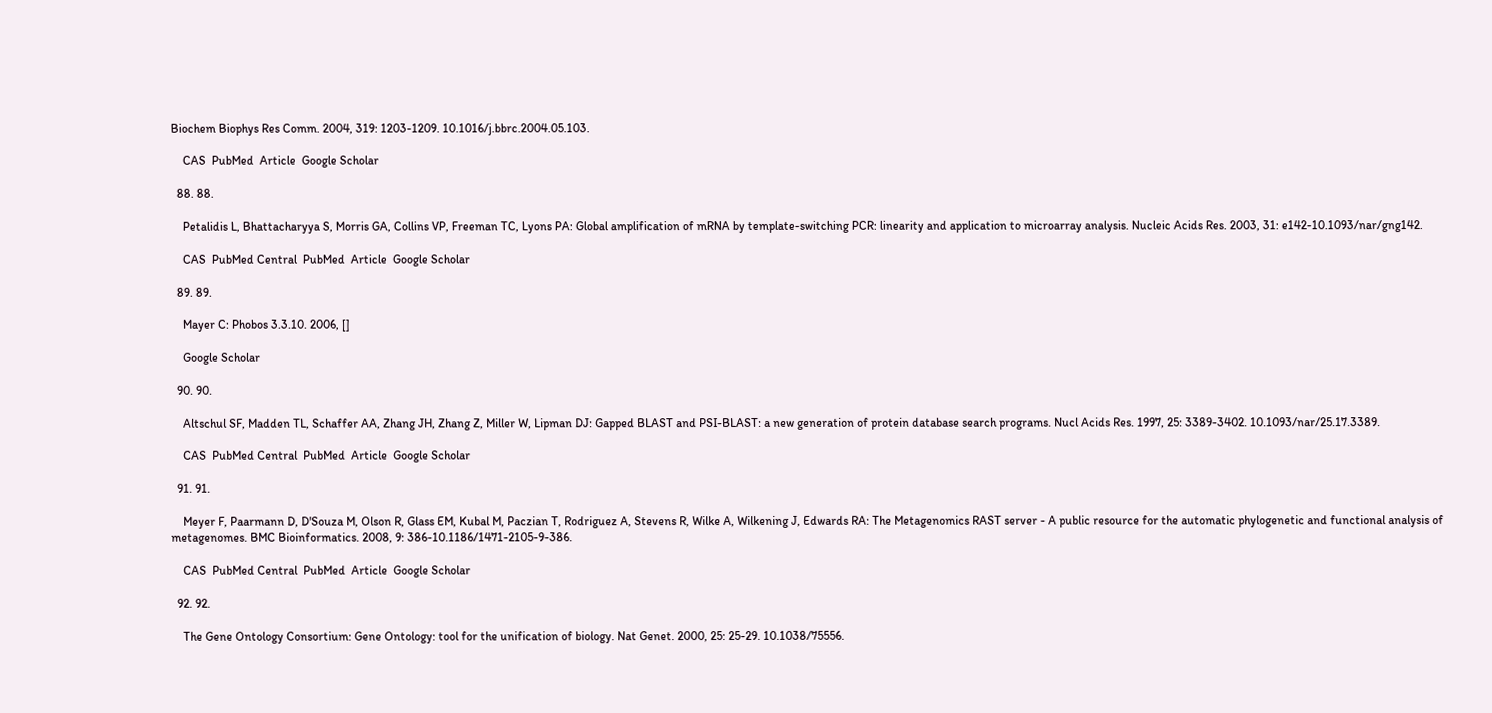Biochem Biophys Res Comm. 2004, 319: 1203-1209. 10.1016/j.bbrc.2004.05.103.

    CAS  PubMed  Article  Google Scholar

  88. 88.

    Petalidis L, Bhattacharyya S, Morris GA, Collins VP, Freeman TC, Lyons PA: Global amplification of mRNA by template-switching PCR: linearity and application to microarray analysis. Nucleic Acids Res. 2003, 31: e142-10.1093/nar/gng142.

    CAS  PubMed Central  PubMed  Article  Google Scholar

  89. 89.

    Mayer C: Phobos 3.3.10. 2006, []

    Google Scholar

  90. 90.

    Altschul SF, Madden TL, Schaffer AA, Zhang JH, Zhang Z, Miller W, Lipman DJ: Gapped BLAST and PSI-BLAST: a new generation of protein database search programs. Nucl Acids Res. 1997, 25: 3389-3402. 10.1093/nar/25.17.3389.

    CAS  PubMed Central  PubMed  Article  Google Scholar

  91. 91.

    Meyer F, Paarmann D, D'Souza M, Olson R, Glass EM, Kubal M, Paczian T, Rodriguez A, Stevens R, Wilke A, Wilkening J, Edwards RA: The Metagenomics RAST server - A public resource for the automatic phylogenetic and functional analysis of metagenomes. BMC Bioinformatics. 2008, 9: 386-10.1186/1471-2105-9-386.

    CAS  PubMed Central  PubMed  Article  Google Scholar

  92. 92.

    The Gene Ontology Consortium: Gene Ontology: tool for the unification of biology. Nat Genet. 2000, 25: 25-29. 10.1038/75556.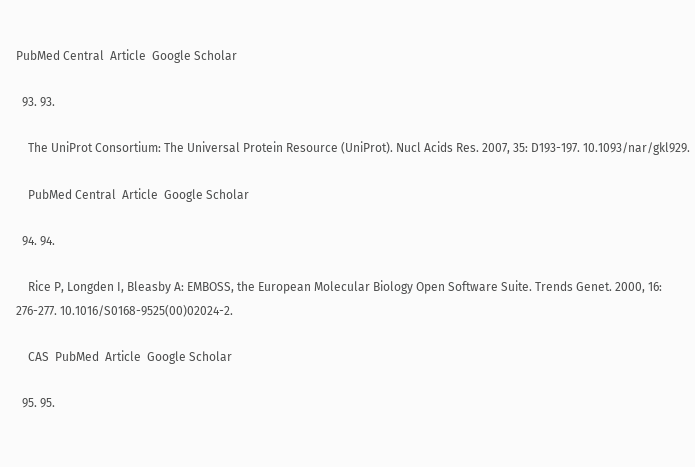PubMed Central  Article  Google Scholar

  93. 93.

    The UniProt Consortium: The Universal Protein Resource (UniProt). Nucl Acids Res. 2007, 35: D193-197. 10.1093/nar/gkl929.

    PubMed Central  Article  Google Scholar

  94. 94.

    Rice P, Longden I, Bleasby A: EMBOSS, the European Molecular Biology Open Software Suite. Trends Genet. 2000, 16: 276-277. 10.1016/S0168-9525(00)02024-2.

    CAS  PubMed  Article  Google Scholar

  95. 95.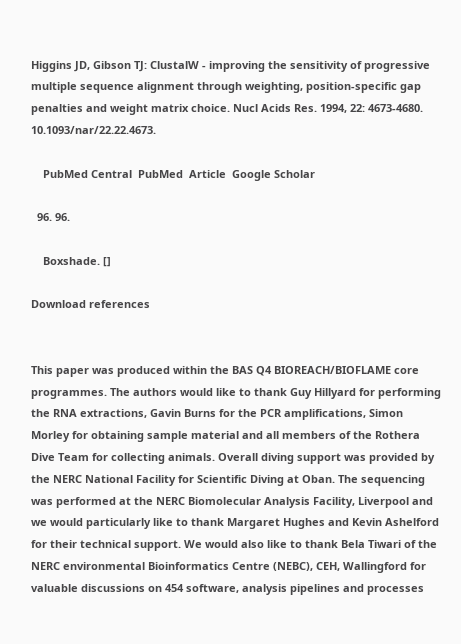Higgins JD, Gibson TJ: ClustalW - improving the sensitivity of progressive multiple sequence alignment through weighting, position-specific gap penalties and weight matrix choice. Nucl Acids Res. 1994, 22: 4673-4680. 10.1093/nar/22.22.4673.

    PubMed Central  PubMed  Article  Google Scholar

  96. 96.

    Boxshade. []

Download references


This paper was produced within the BAS Q4 BIOREACH/BIOFLAME core programmes. The authors would like to thank Guy Hillyard for performing the RNA extractions, Gavin Burns for the PCR amplifications, Simon Morley for obtaining sample material and all members of the Rothera Dive Team for collecting animals. Overall diving support was provided by the NERC National Facility for Scientific Diving at Oban. The sequencing was performed at the NERC Biomolecular Analysis Facility, Liverpool and we would particularly like to thank Margaret Hughes and Kevin Ashelford for their technical support. We would also like to thank Bela Tiwari of the NERC environmental Bioinformatics Centre (NEBC), CEH, Wallingford for valuable discussions on 454 software, analysis pipelines and processes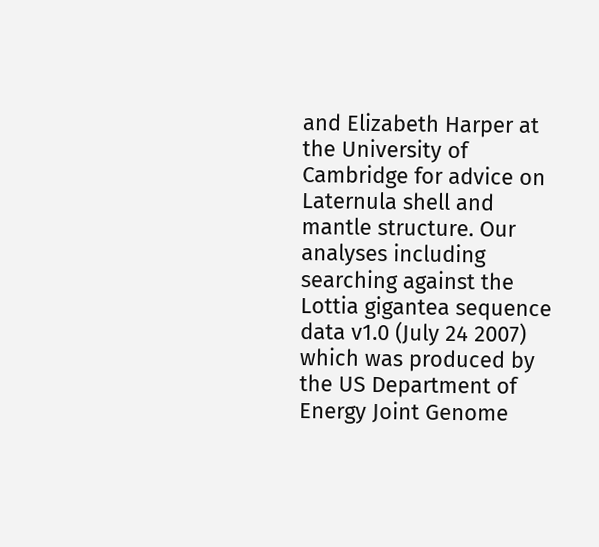and Elizabeth Harper at the University of Cambridge for advice on Laternula shell and mantle structure. Our analyses including searching against the Lottia gigantea sequence data v1.0 (July 24 2007) which was produced by the US Department of Energy Joint Genome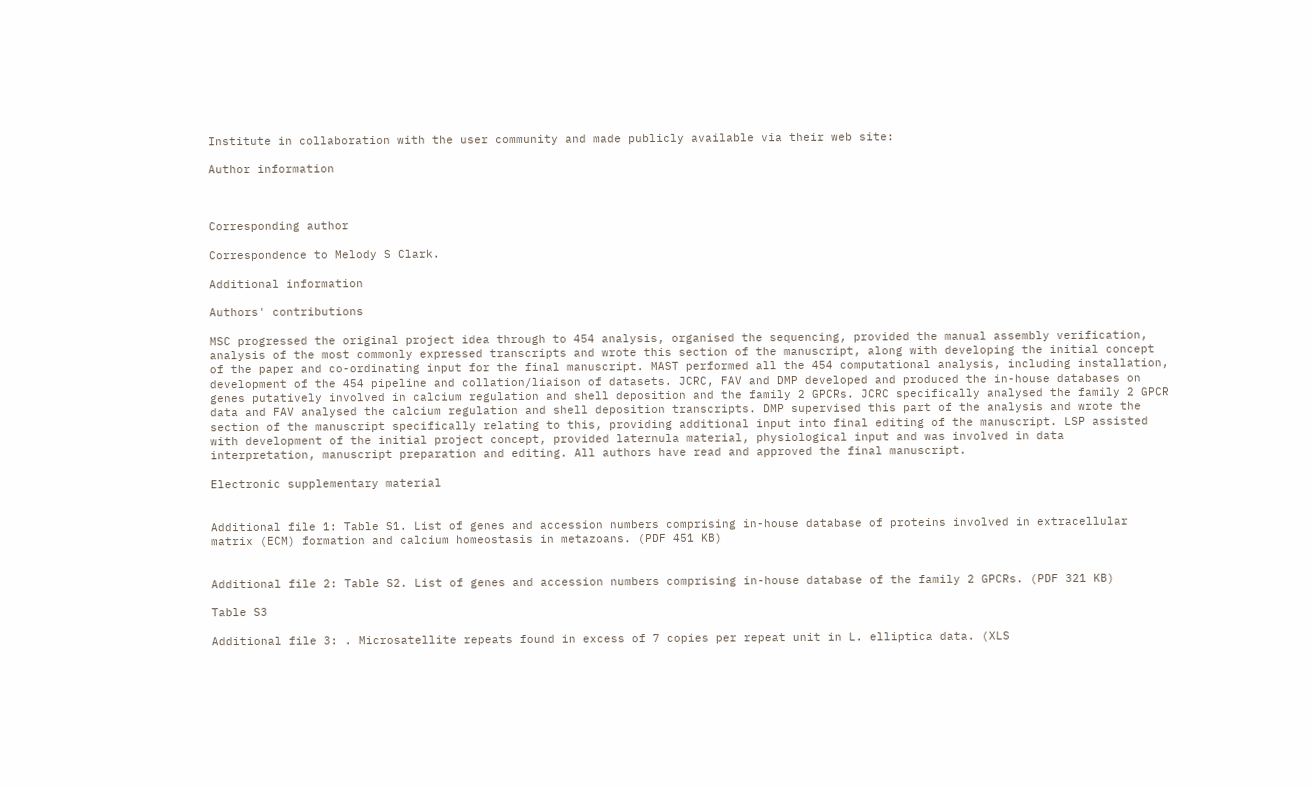Institute in collaboration with the user community and made publicly available via their web site:

Author information



Corresponding author

Correspondence to Melody S Clark.

Additional information

Authors' contributions

MSC progressed the original project idea through to 454 analysis, organised the sequencing, provided the manual assembly verification, analysis of the most commonly expressed transcripts and wrote this section of the manuscript, along with developing the initial concept of the paper and co-ordinating input for the final manuscript. MAST performed all the 454 computational analysis, including installation, development of the 454 pipeline and collation/liaison of datasets. JCRC, FAV and DMP developed and produced the in-house databases on genes putatively involved in calcium regulation and shell deposition and the family 2 GPCRs. JCRC specifically analysed the family 2 GPCR data and FAV analysed the calcium regulation and shell deposition transcripts. DMP supervised this part of the analysis and wrote the section of the manuscript specifically relating to this, providing additional input into final editing of the manuscript. LSP assisted with development of the initial project concept, provided laternula material, physiological input and was involved in data interpretation, manuscript preparation and editing. All authors have read and approved the final manuscript.

Electronic supplementary material


Additional file 1: Table S1. List of genes and accession numbers comprising in-house database of proteins involved in extracellular matrix (ECM) formation and calcium homeostasis in metazoans. (PDF 451 KB)


Additional file 2: Table S2. List of genes and accession numbers comprising in-house database of the family 2 GPCRs. (PDF 321 KB)

Table S3

Additional file 3: . Microsatellite repeats found in excess of 7 copies per repeat unit in L. elliptica data. (XLS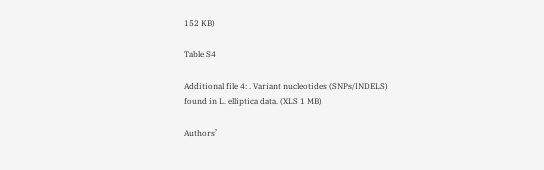152 KB)

Table S4

Additional file 4: . Variant nucleotides (SNPs/INDELS) found in L. elliptica data. (XLS 1 MB)

Authors’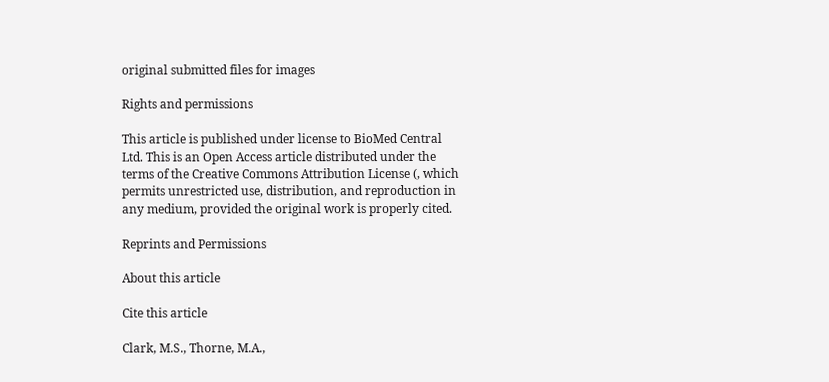original submitted files for images

Rights and permissions

This article is published under license to BioMed Central Ltd. This is an Open Access article distributed under the terms of the Creative Commons Attribution License (, which permits unrestricted use, distribution, and reproduction in any medium, provided the original work is properly cited.

Reprints and Permissions

About this article

Cite this article

Clark, M.S., Thorne, M.A.,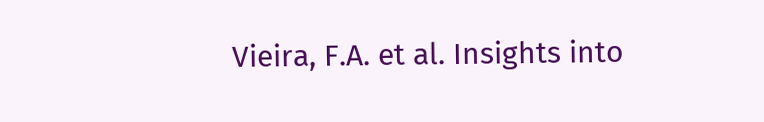Vieira, F.A. et al. Insights into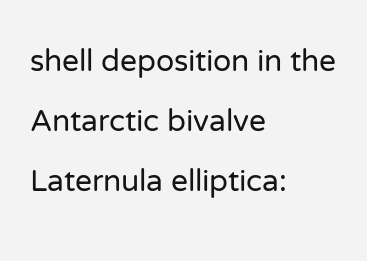shell deposition in the Antarctic bivalve Laternula elliptica: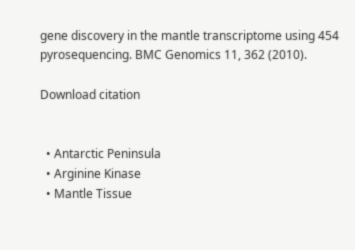gene discovery in the mantle transcriptome using 454 pyrosequencing. BMC Genomics 11, 362 (2010).

Download citation


  • Antarctic Peninsula
  • Arginine Kinase
  • Mantle Tissue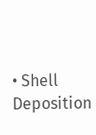• Shell Deposition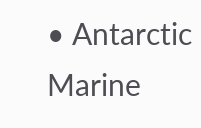• Antarctic Marine